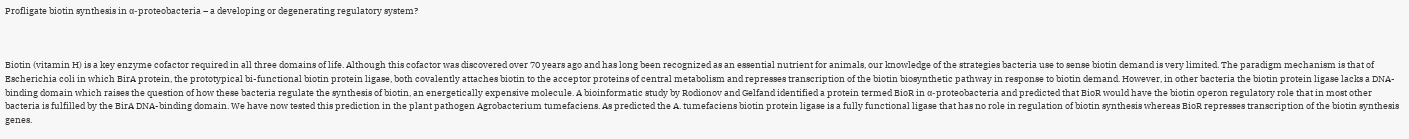Profligate biotin synthesis in α-proteobacteria – a developing or degenerating regulatory system?



Biotin (vitamin H) is a key enzyme cofactor required in all three domains of life. Although this cofactor was discovered over 70 years ago and has long been recognized as an essential nutrient for animals, our knowledge of the strategies bacteria use to sense biotin demand is very limited. The paradigm mechanism is that of Escherichia coli in which BirA protein, the prototypical bi-functional biotin protein ligase, both covalently attaches biotin to the acceptor proteins of central metabolism and represses transcription of the biotin biosynthetic pathway in response to biotin demand. However, in other bacteria the biotin protein ligase lacks a DNA-binding domain which raises the question of how these bacteria regulate the synthesis of biotin, an energetically expensive molecule. A bioinformatic study by Rodionov and Gelfand identified a protein termed BioR in α-proteobacteria and predicted that BioR would have the biotin operon regulatory role that in most other bacteria is fulfilled by the BirA DNA-binding domain. We have now tested this prediction in the plant pathogen Agrobacterium tumefaciens. As predicted the A. tumefaciens biotin protein ligase is a fully functional ligase that has no role in regulation of biotin synthesis whereas BioR represses transcription of the biotin synthesis genes.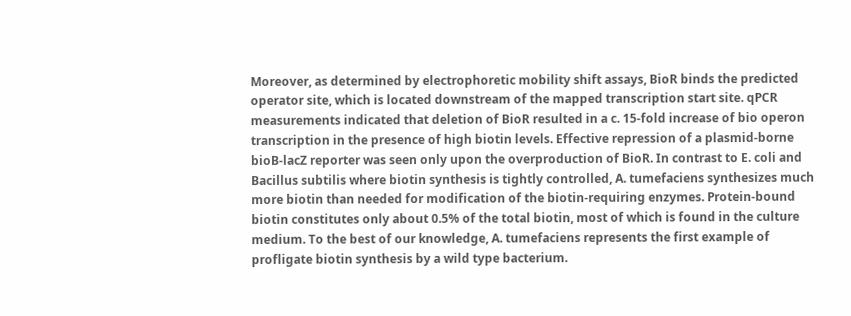Moreover, as determined by electrophoretic mobility shift assays, BioR binds the predicted operator site, which is located downstream of the mapped transcription start site. qPCR measurements indicated that deletion of BioR resulted in a c. 15-fold increase of bio operon transcription in the presence of high biotin levels. Effective repression of a plasmid-borne bioB-lacZ reporter was seen only upon the overproduction of BioR. In contrast to E. coli and Bacillus subtilis where biotin synthesis is tightly controlled, A. tumefaciens synthesizes much more biotin than needed for modification of the biotin-requiring enzymes. Protein-bound biotin constitutes only about 0.5% of the total biotin, most of which is found in the culture medium. To the best of our knowledge, A. tumefaciens represents the first example of profligate biotin synthesis by a wild type bacterium.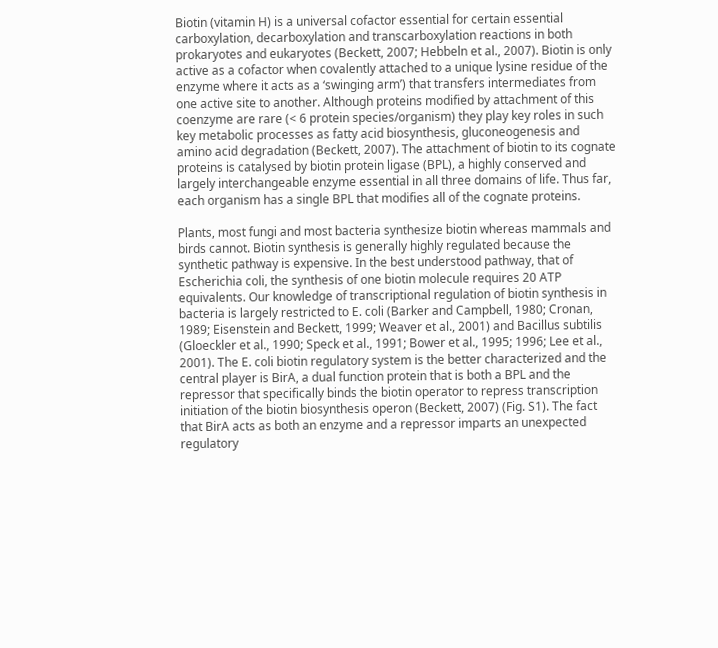Biotin (vitamin H) is a universal cofactor essential for certain essential carboxylation, decarboxylation and transcarboxylation reactions in both prokaryotes and eukaryotes (Beckett, 2007; Hebbeln et al., 2007). Biotin is only active as a cofactor when covalently attached to a unique lysine residue of the enzyme where it acts as a ‘swinging arm’) that transfers intermediates from one active site to another. Although proteins modified by attachment of this coenzyme are rare (< 6 protein species/organism) they play key roles in such key metabolic processes as fatty acid biosynthesis, gluconeogenesis and amino acid degradation (Beckett, 2007). The attachment of biotin to its cognate proteins is catalysed by biotin protein ligase (BPL), a highly conserved and largely interchangeable enzyme essential in all three domains of life. Thus far, each organism has a single BPL that modifies all of the cognate proteins.

Plants, most fungi and most bacteria synthesize biotin whereas mammals and birds cannot. Biotin synthesis is generally highly regulated because the synthetic pathway is expensive. In the best understood pathway, that of Escherichia coli, the synthesis of one biotin molecule requires 20 ATP equivalents. Our knowledge of transcriptional regulation of biotin synthesis in bacteria is largely restricted to E. coli (Barker and Campbell, 1980; Cronan, 1989; Eisenstein and Beckett, 1999; Weaver et al., 2001) and Bacillus subtilis (Gloeckler et al., 1990; Speck et al., 1991; Bower et al., 1995; 1996; Lee et al., 2001). The E. coli biotin regulatory system is the better characterized and the central player is BirA, a dual function protein that is both a BPL and the repressor that specifically binds the biotin operator to repress transcription initiation of the biotin biosynthesis operon (Beckett, 2007) (Fig. S1). The fact that BirA acts as both an enzyme and a repressor imparts an unexpected regulatory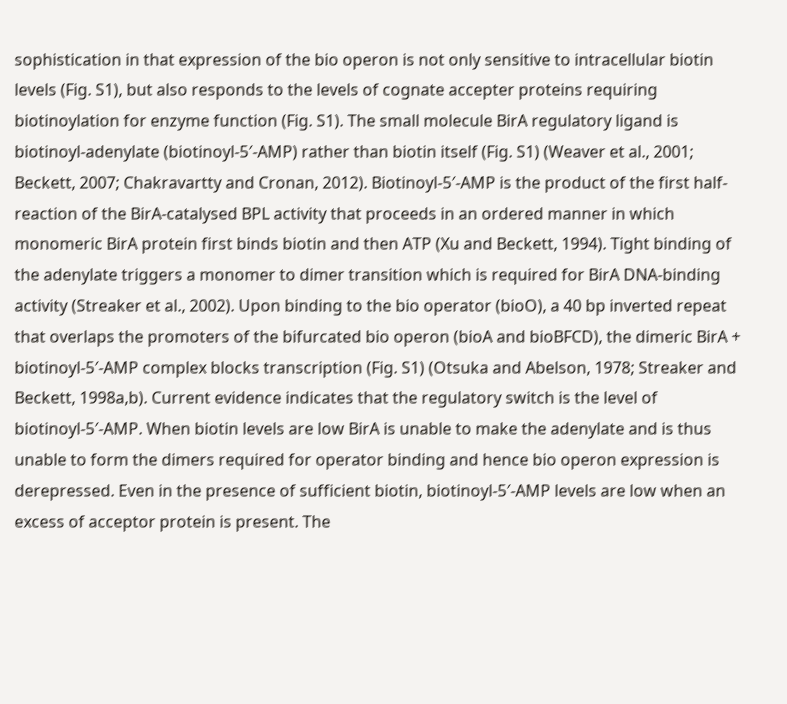sophistication in that expression of the bio operon is not only sensitive to intracellular biotin levels (Fig. S1), but also responds to the levels of cognate accepter proteins requiring biotinoylation for enzyme function (Fig. S1). The small molecule BirA regulatory ligand is biotinoyl-adenylate (biotinoyl-5′-AMP) rather than biotin itself (Fig. S1) (Weaver et al., 2001; Beckett, 2007; Chakravartty and Cronan, 2012). Biotinoyl-5′-AMP is the product of the first half-reaction of the BirA-catalysed BPL activity that proceeds in an ordered manner in which monomeric BirA protein first binds biotin and then ATP (Xu and Beckett, 1994). Tight binding of the adenylate triggers a monomer to dimer transition which is required for BirA DNA-binding activity (Streaker et al., 2002). Upon binding to the bio operator (bioO), a 40 bp inverted repeat that overlaps the promoters of the bifurcated bio operon (bioA and bioBFCD), the dimeric BirA + biotinoyl-5′-AMP complex blocks transcription (Fig. S1) (Otsuka and Abelson, 1978; Streaker and Beckett, 1998a,b). Current evidence indicates that the regulatory switch is the level of biotinoyl-5′-AMP. When biotin levels are low BirA is unable to make the adenylate and is thus unable to form the dimers required for operator binding and hence bio operon expression is derepressed. Even in the presence of sufficient biotin, biotinoyl-5′-AMP levels are low when an excess of acceptor protein is present. The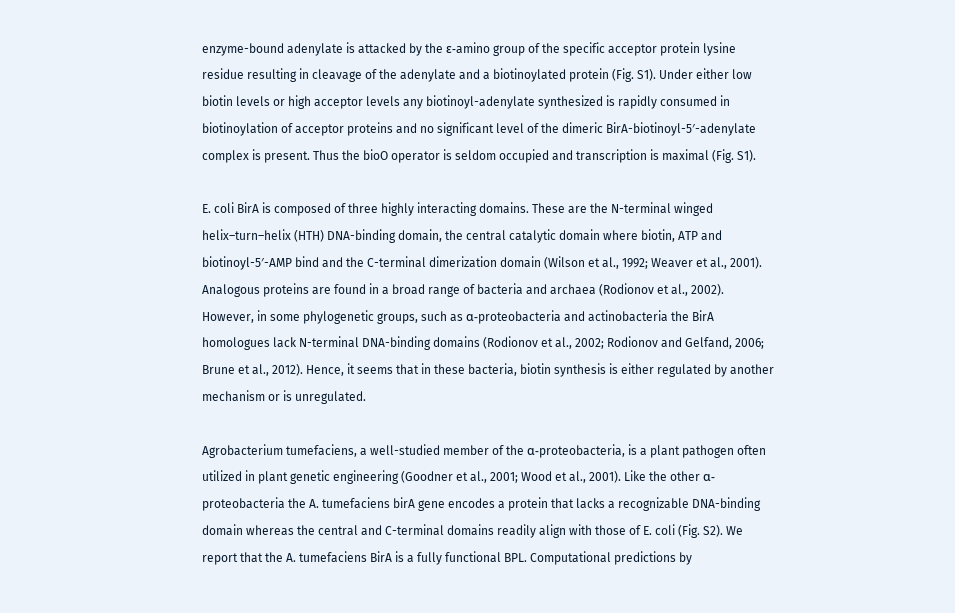enzyme-bound adenylate is attacked by the ε-amino group of the specific acceptor protein lysine residue resulting in cleavage of the adenylate and a biotinoylated protein (Fig. S1). Under either low biotin levels or high acceptor levels any biotinoyl-adenylate synthesized is rapidly consumed in biotinoylation of acceptor proteins and no significant level of the dimeric BirA-biotinoyl-5′-adenylate complex is present. Thus the bioO operator is seldom occupied and transcription is maximal (Fig. S1).

E. coli BirA is composed of three highly interacting domains. These are the N-terminal winged helix–turn–helix (HTH) DNA-binding domain, the central catalytic domain where biotin, ATP and biotinoyl-5′-AMP bind and the C-terminal dimerization domain (Wilson et al., 1992; Weaver et al., 2001). Analogous proteins are found in a broad range of bacteria and archaea (Rodionov et al., 2002). However, in some phylogenetic groups, such as α-proteobacteria and actinobacteria the BirA homologues lack N-terminal DNA-binding domains (Rodionov et al., 2002; Rodionov and Gelfand, 2006; Brune et al., 2012). Hence, it seems that in these bacteria, biotin synthesis is either regulated by another mechanism or is unregulated.

Agrobacterium tumefaciens, a well-studied member of the α-proteobacteria, is a plant pathogen often utilized in plant genetic engineering (Goodner et al., 2001; Wood et al., 2001). Like the other α-proteobacteria the A. tumefaciens birA gene encodes a protein that lacks a recognizable DNA-binding domain whereas the central and C-terminal domains readily align with those of E. coli (Fig. S2). We report that the A. tumefaciens BirA is a fully functional BPL. Computational predictions by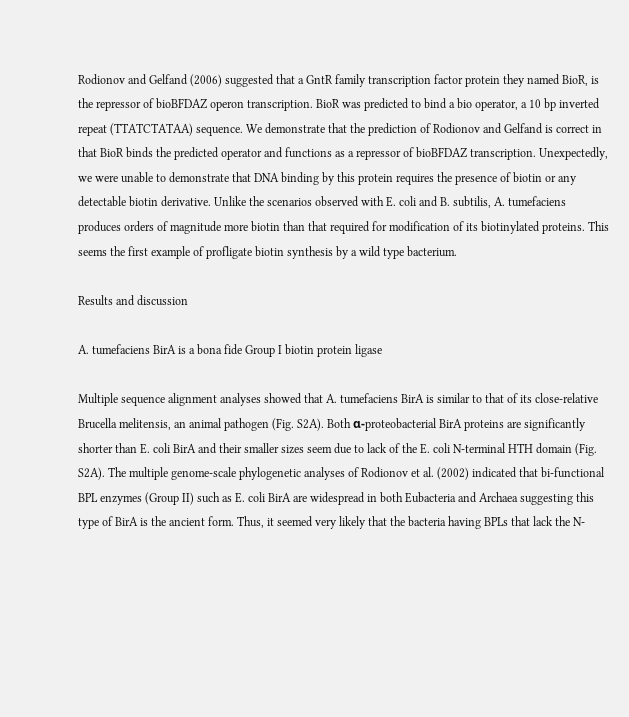Rodionov and Gelfand (2006) suggested that a GntR family transcription factor protein they named BioR, is the repressor of bioBFDAZ operon transcription. BioR was predicted to bind a bio operator, a 10 bp inverted repeat (TTATCTATAA) sequence. We demonstrate that the prediction of Rodionov and Gelfand is correct in that BioR binds the predicted operator and functions as a repressor of bioBFDAZ transcription. Unexpectedly, we were unable to demonstrate that DNA binding by this protein requires the presence of biotin or any detectable biotin derivative. Unlike the scenarios observed with E. coli and B. subtilis, A. tumefaciens produces orders of magnitude more biotin than that required for modification of its biotinylated proteins. This seems the first example of profligate biotin synthesis by a wild type bacterium.

Results and discussion

A. tumefaciens BirA is a bona fide Group I biotin protein ligase

Multiple sequence alignment analyses showed that A. tumefaciens BirA is similar to that of its close-relative Brucella melitensis, an animal pathogen (Fig. S2A). Both α-proteobacterial BirA proteins are significantly shorter than E. coli BirA and their smaller sizes seem due to lack of the E. coli N-terminal HTH domain (Fig. S2A). The multiple genome-scale phylogenetic analyses of Rodionov et al. (2002) indicated that bi-functional BPL enzymes (Group II) such as E. coli BirA are widespread in both Eubacteria and Archaea suggesting this type of BirA is the ancient form. Thus, it seemed very likely that the bacteria having BPLs that lack the N-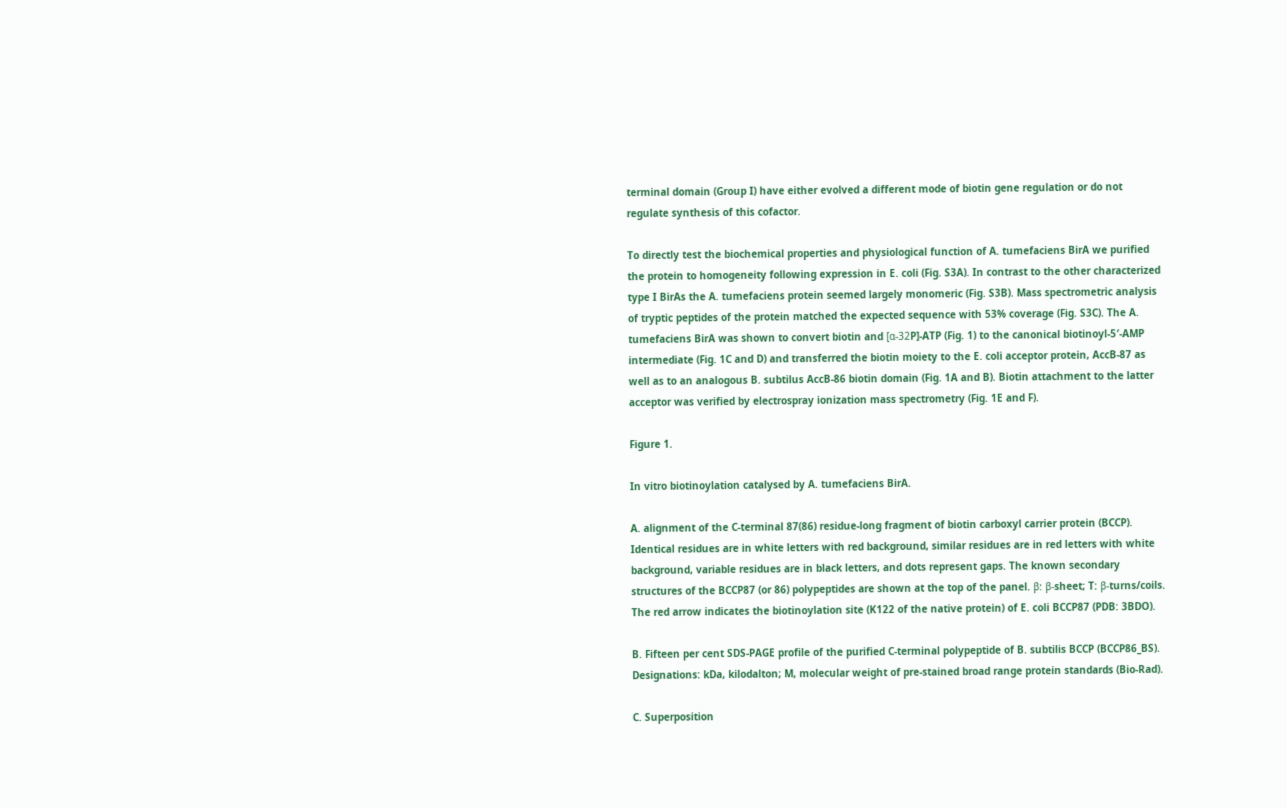terminal domain (Group I) have either evolved a different mode of biotin gene regulation or do not regulate synthesis of this cofactor.

To directly test the biochemical properties and physiological function of A. tumefaciens BirA we purified the protein to homogeneity following expression in E. coli (Fig. S3A). In contrast to the other characterized type I BirAs the A. tumefaciens protein seemed largely monomeric (Fig. S3B). Mass spectrometric analysis of tryptic peptides of the protein matched the expected sequence with 53% coverage (Fig. S3C). The A. tumefaciens BirA was shown to convert biotin and [α-32P]-ATP (Fig. 1) to the canonical biotinoyl-5′-AMP intermediate (Fig. 1C and D) and transferred the biotin moiety to the E. coli acceptor protein, AccB-87 as well as to an analogous B. subtilus AccB-86 biotin domain (Fig. 1A and B). Biotin attachment to the latter acceptor was verified by electrospray ionization mass spectrometry (Fig. 1E and F).

Figure 1.

In vitro biotinoylation catalysed by A. tumefaciens BirA.

A. alignment of the C-terminal 87(86) residue-long fragment of biotin carboxyl carrier protein (BCCP). Identical residues are in white letters with red background, similar residues are in red letters with white background, variable residues are in black letters, and dots represent gaps. The known secondary structures of the BCCP87 (or 86) polypeptides are shown at the top of the panel. β: β-sheet; T: β-turns/coils. The red arrow indicates the biotinoylation site (K122 of the native protein) of E. coli BCCP87 (PDB: 3BDO).

B. Fifteen per cent SDS-PAGE profile of the purified C-terminal polypeptide of B. subtilis BCCP (BCCP86_BS). Designations: kDa, kilodalton; M, molecular weight of pre-stained broad range protein standards (Bio-Rad).

C. Superposition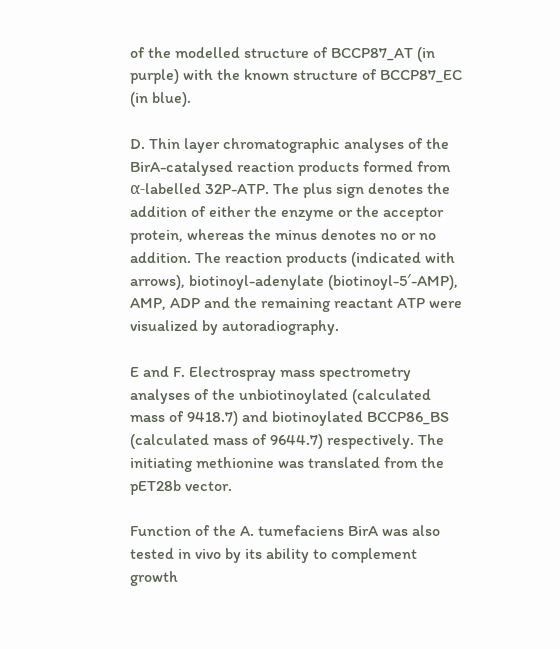of the modelled structure of BCCP87_AT (in purple) with the known structure of BCCP87_EC (in blue).

D. Thin layer chromatographic analyses of the BirA-catalysed reaction products formed from α-labelled 32P-ATP. The plus sign denotes the addition of either the enzyme or the acceptor protein, whereas the minus denotes no or no addition. The reaction products (indicated with arrows), biotinoyl-adenylate (biotinoyl-5′-AMP), AMP, ADP and the remaining reactant ATP were visualized by autoradiography.

E and F. Electrospray mass spectrometry analyses of the unbiotinoylated (calculated mass of 9418.7) and biotinoylated BCCP86_BS (calculated mass of 9644.7) respectively. The initiating methionine was translated from the pET28b vector.

Function of the A. tumefaciens BirA was also tested in vivo by its ability to complement growth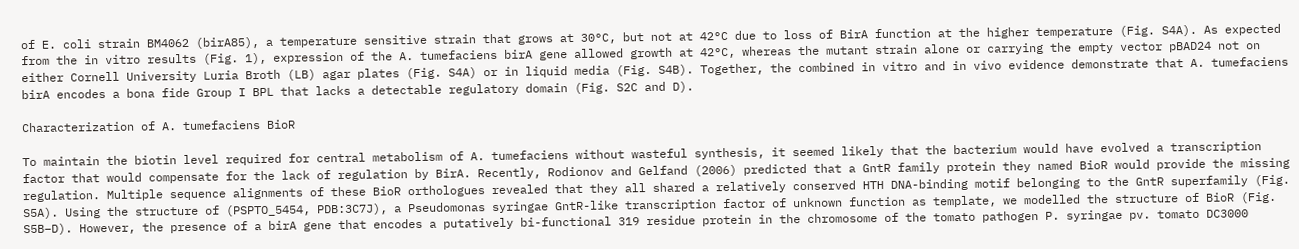of E. coli strain BM4062 (birA85), a temperature sensitive strain that grows at 30°C, but not at 42°C due to loss of BirA function at the higher temperature (Fig. S4A). As expected from the in vitro results (Fig. 1), expression of the A. tumefaciens birA gene allowed growth at 42°C, whereas the mutant strain alone or carrying the empty vector pBAD24 not on either Cornell University Luria Broth (LB) agar plates (Fig. S4A) or in liquid media (Fig. S4B). Together, the combined in vitro and in vivo evidence demonstrate that A. tumefaciens birA encodes a bona fide Group I BPL that lacks a detectable regulatory domain (Fig. S2C and D).

Characterization of A. tumefaciens BioR

To maintain the biotin level required for central metabolism of A. tumefaciens without wasteful synthesis, it seemed likely that the bacterium would have evolved a transcription factor that would compensate for the lack of regulation by BirA. Recently, Rodionov and Gelfand (2006) predicted that a GntR family protein they named BioR would provide the missing regulation. Multiple sequence alignments of these BioR orthologues revealed that they all shared a relatively conserved HTH DNA-binding motif belonging to the GntR superfamily (Fig. S5A). Using the structure of (PSPTO_5454, PDB:3C7J), a Pseudomonas syringae GntR-like transcription factor of unknown function as template, we modelled the structure of BioR (Fig. S5B–D). However, the presence of a birA gene that encodes a putatively bi-functional 319 residue protein in the chromosome of the tomato pathogen P. syringae pv. tomato DC3000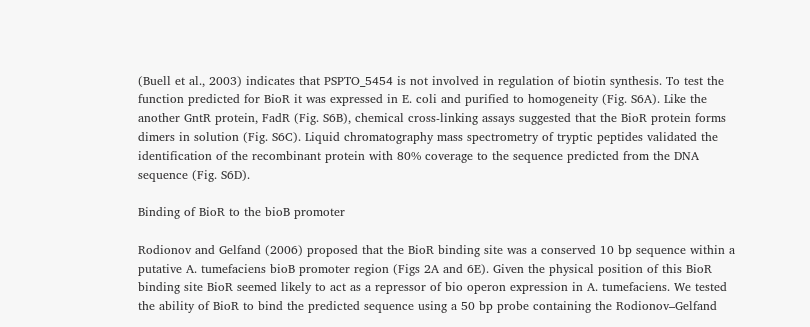(Buell et al., 2003) indicates that PSPTO_5454 is not involved in regulation of biotin synthesis. To test the function predicted for BioR it was expressed in E. coli and purified to homogeneity (Fig. S6A). Like the another GntR protein, FadR (Fig. S6B), chemical cross-linking assays suggested that the BioR protein forms dimers in solution (Fig. S6C). Liquid chromatography mass spectrometry of tryptic peptides validated the identification of the recombinant protein with 80% coverage to the sequence predicted from the DNA sequence (Fig. S6D).

Binding of BioR to the bioB promoter

Rodionov and Gelfand (2006) proposed that the BioR binding site was a conserved 10 bp sequence within a putative A. tumefaciens bioB promoter region (Figs 2A and 6E). Given the physical position of this BioR binding site BioR seemed likely to act as a repressor of bio operon expression in A. tumefaciens. We tested the ability of BioR to bind the predicted sequence using a 50 bp probe containing the Rodionov–Gelfand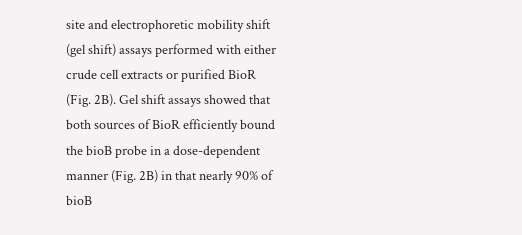site and electrophoretic mobility shift (gel shift) assays performed with either crude cell extracts or purified BioR (Fig. 2B). Gel shift assays showed that both sources of BioR efficiently bound the bioB probe in a dose-dependent manner (Fig. 2B) in that nearly 90% of bioB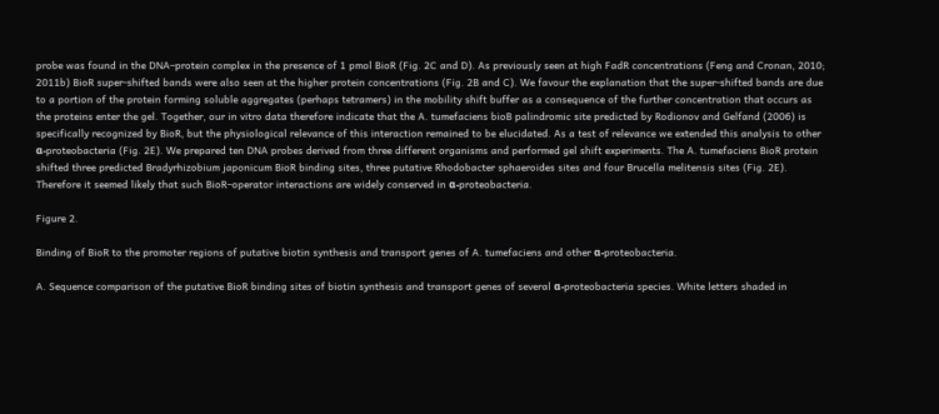probe was found in the DNA–protein complex in the presence of 1 pmol BioR (Fig. 2C and D). As previously seen at high FadR concentrations (Feng and Cronan, 2010; 2011b) BioR super-shifted bands were also seen at the higher protein concentrations (Fig. 2B and C). We favour the explanation that the super-shifted bands are due to a portion of the protein forming soluble aggregates (perhaps tetramers) in the mobility shift buffer as a consequence of the further concentration that occurs as the proteins enter the gel. Together, our in vitro data therefore indicate that the A. tumefaciens bioB palindromic site predicted by Rodionov and Gelfand (2006) is specifically recognized by BioR, but the physiological relevance of this interaction remained to be elucidated. As a test of relevance we extended this analysis to other α-proteobacteria (Fig. 2E). We prepared ten DNA probes derived from three different organisms and performed gel shift experiments. The A. tumefaciens BioR protein shifted three predicted Bradyrhizobium japonicum BioR binding sites, three putative Rhodobacter sphaeroides sites and four Brucella melitensis sites (Fig. 2E). Therefore it seemed likely that such BioR–operator interactions are widely conserved in α-proteobacteria.

Figure 2.

Binding of BioR to the promoter regions of putative biotin synthesis and transport genes of A. tumefaciens and other α-proteobacteria.

A. Sequence comparison of the putative BioR binding sites of biotin synthesis and transport genes of several α-proteobacteria species. White letters shaded in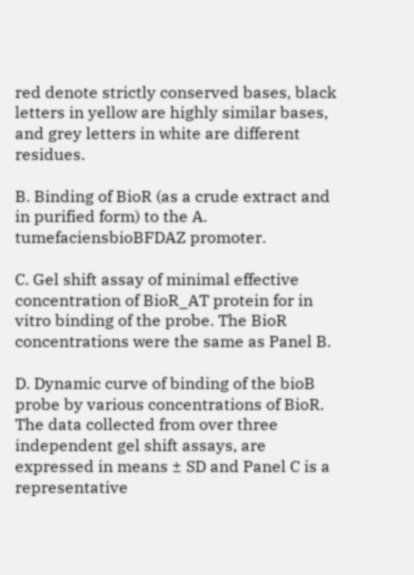red denote strictly conserved bases, black letters in yellow are highly similar bases, and grey letters in white are different residues.

B. Binding of BioR (as a crude extract and in purified form) to the A. tumefaciensbioBFDAZ promoter.

C. Gel shift assay of minimal effective concentration of BioR_AT protein for in vitro binding of the probe. The BioR concentrations were the same as Panel B.

D. Dynamic curve of binding of the bioB probe by various concentrations of BioR. The data collected from over three independent gel shift assays, are expressed in means ± SD and Panel C is a representative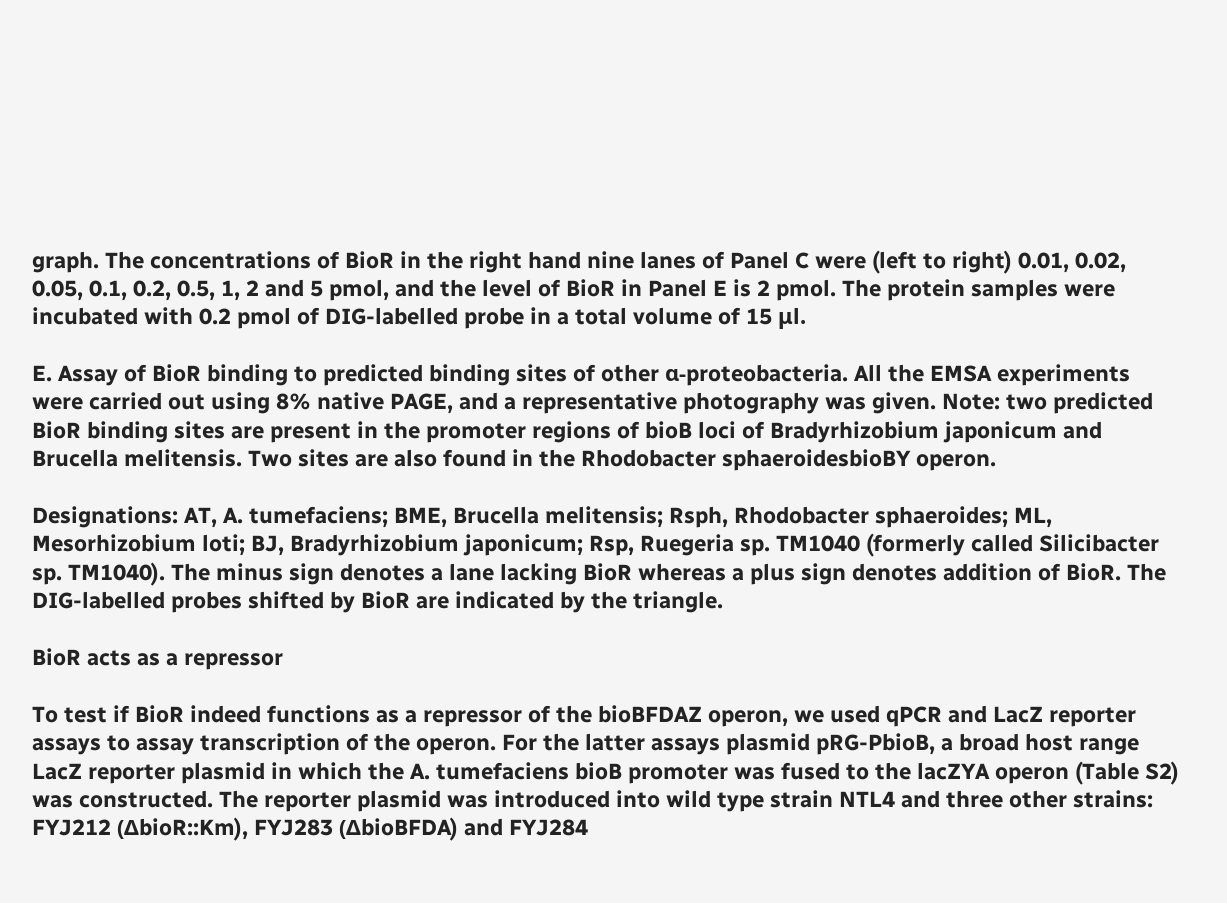graph. The concentrations of BioR in the right hand nine lanes of Panel C were (left to right) 0.01, 0.02, 0.05, 0.1, 0.2, 0.5, 1, 2 and 5 pmol, and the level of BioR in Panel E is 2 pmol. The protein samples were incubated with 0.2 pmol of DIG-labelled probe in a total volume of 15 μl.

E. Assay of BioR binding to predicted binding sites of other α-proteobacteria. All the EMSA experiments were carried out using 8% native PAGE, and a representative photography was given. Note: two predicted BioR binding sites are present in the promoter regions of bioB loci of Bradyrhizobium japonicum and Brucella melitensis. Two sites are also found in the Rhodobacter sphaeroidesbioBY operon.

Designations: AT, A. tumefaciens; BME, Brucella melitensis; Rsph, Rhodobacter sphaeroides; ML, Mesorhizobium loti; BJ, Bradyrhizobium japonicum; Rsp, Ruegeria sp. TM1040 (formerly called Silicibacter sp. TM1040). The minus sign denotes a lane lacking BioR whereas a plus sign denotes addition of BioR. The DIG-labelled probes shifted by BioR are indicated by the triangle.

BioR acts as a repressor

To test if BioR indeed functions as a repressor of the bioBFDAZ operon, we used qPCR and LacZ reporter assays to assay transcription of the operon. For the latter assays plasmid pRG-PbioB, a broad host range LacZ reporter plasmid in which the A. tumefaciens bioB promoter was fused to the lacZYA operon (Table S2) was constructed. The reporter plasmid was introduced into wild type strain NTL4 and three other strains: FYJ212 (ΔbioR::Km), FYJ283 (ΔbioBFDA) and FYJ284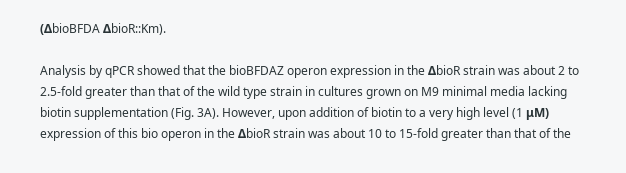(ΔbioBFDA ΔbioR::Km).

Analysis by qPCR showed that the bioBFDAZ operon expression in the ΔbioR strain was about 2 to 2.5-fold greater than that of the wild type strain in cultures grown on M9 minimal media lacking biotin supplementation (Fig. 3A). However, upon addition of biotin to a very high level (1 μM) expression of this bio operon in the ΔbioR strain was about 10 to 15-fold greater than that of the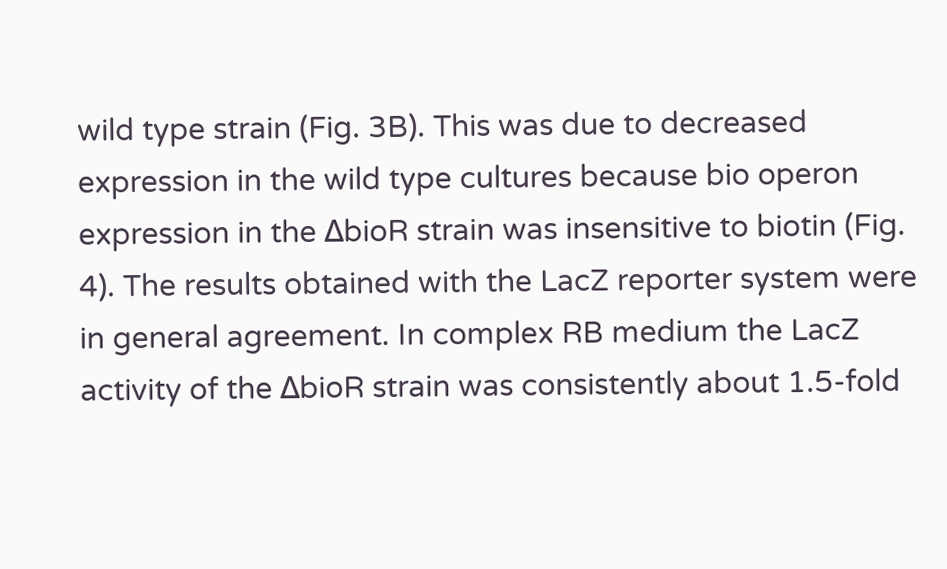wild type strain (Fig. 3B). This was due to decreased expression in the wild type cultures because bio operon expression in the ΔbioR strain was insensitive to biotin (Fig. 4). The results obtained with the LacZ reporter system were in general agreement. In complex RB medium the LacZ activity of the ΔbioR strain was consistently about 1.5-fold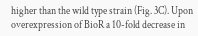higher than the wild type strain (Fig. 3C). Upon overexpression of BioR a 10-fold decrease in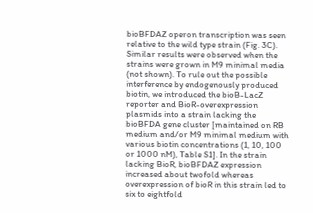bioBFDAZ operon transcription was seen relative to the wild type strain (Fig. 3C). Similar results were observed when the strains were grown in M9 minimal media (not shown). To rule out the possible interference by endogenously produced biotin, we introduced the bioB-LacZ reporter and BioR-overexpression plasmids into a strain lacking the bioBFDA gene cluster [maintained on RB medium and/or M9 minimal medium with various biotin concentrations (1, 10, 100 or 1000 nM), Table S1]. In the strain lacking BioR, bioBFDAZ expression increased about twofold whereas overexpression of bioR in this strain led to six to eightfold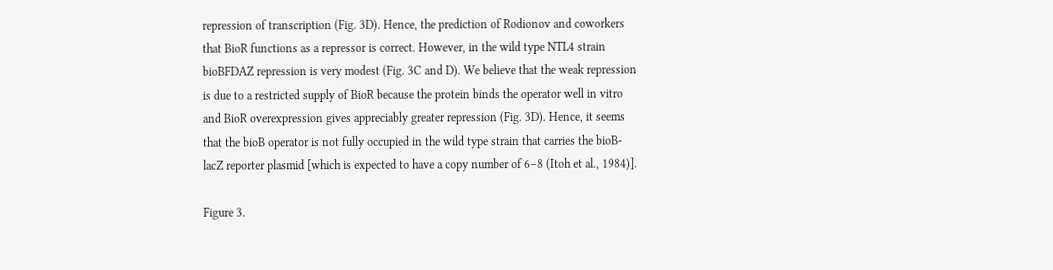repression of transcription (Fig. 3D). Hence, the prediction of Rodionov and coworkers that BioR functions as a repressor is correct. However, in the wild type NTL4 strain bioBFDAZ repression is very modest (Fig. 3C and D). We believe that the weak repression is due to a restricted supply of BioR because the protein binds the operator well in vitro and BioR overexpression gives appreciably greater repression (Fig. 3D). Hence, it seems that the bioB operator is not fully occupied in the wild type strain that carries the bioB-lacZ reporter plasmid [which is expected to have a copy number of 6–8 (Itoh et al., 1984)].

Figure 3.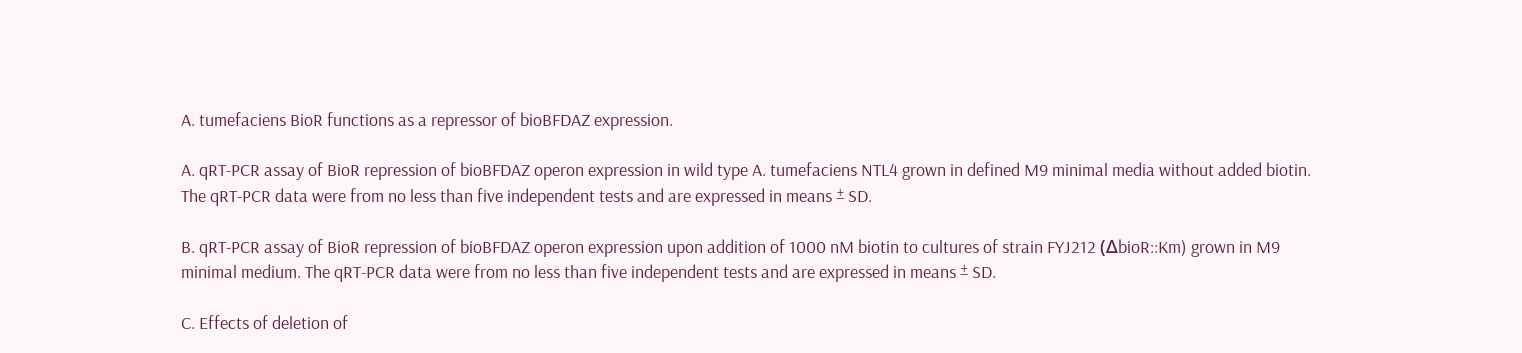A. tumefaciens BioR functions as a repressor of bioBFDAZ expression.

A. qRT-PCR assay of BioR repression of bioBFDAZ operon expression in wild type A. tumefaciens NTL4 grown in defined M9 minimal media without added biotin. The qRT-PCR data were from no less than five independent tests and are expressed in means ± SD.

B. qRT-PCR assay of BioR repression of bioBFDAZ operon expression upon addition of 1000 nM biotin to cultures of strain FYJ212 (ΔbioR::Km) grown in M9 minimal medium. The qRT-PCR data were from no less than five independent tests and are expressed in means ± SD.

C. Effects of deletion of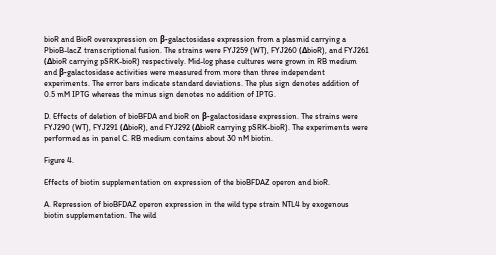bioR and BioR overexpression on β-galactosidase expression from a plasmid carrying a PbioB-lacZ transcriptional fusion. The strains were FYJ259 (WT), FYJ260 (ΔbioR), and FYJ261 (ΔbioR carrying pSRK-bioR) respectively. Mid-log phase cultures were grown in RB medium and β-galactosidase activities were measured from more than three independent experiments. The error bars indicate standard deviations. The plus sign denotes addition of 0.5 mM IPTG whereas the minus sign denotes no addition of IPTG.

D. Effects of deletion of bioBFDA and bioR on β-galactosidase expression. The strains were FYJ290 (WT), FYJ291 (ΔbioR), and FYJ292 (ΔbioR carrying pSRK-bioR). The experiments were performed as in panel C. RB medium contains about 30 nM biotin.

Figure 4.

Effects of biotin supplementation on expression of the bioBFDAZ operon and bioR.

A. Repression of bioBFDAZ operon expression in the wild type strain NTL4 by exogenous biotin supplementation. The wild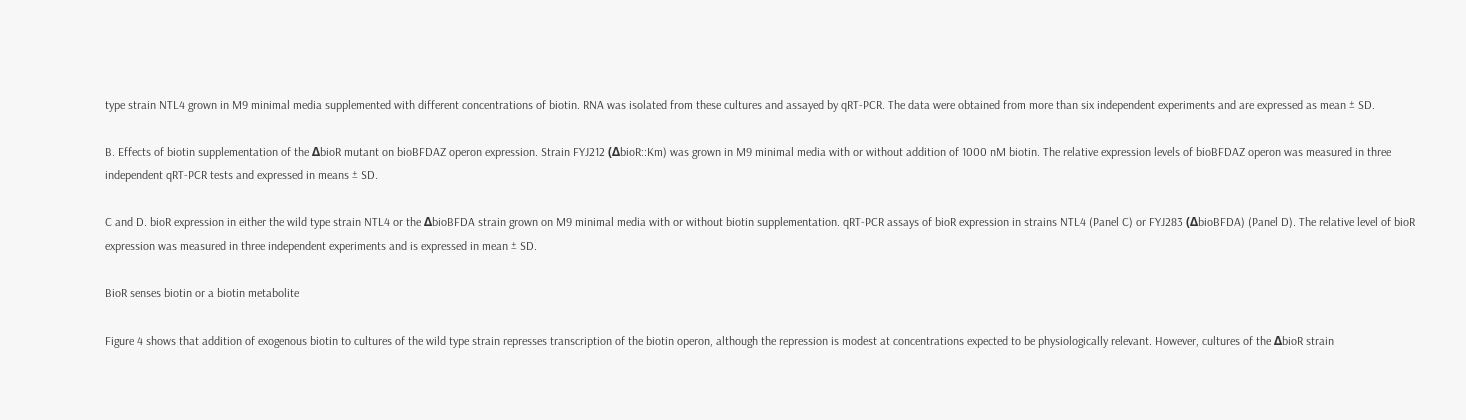type strain NTL4 grown in M9 minimal media supplemented with different concentrations of biotin. RNA was isolated from these cultures and assayed by qRT-PCR. The data were obtained from more than six independent experiments and are expressed as mean ± SD.

B. Effects of biotin supplementation of the ΔbioR mutant on bioBFDAZ operon expression. Strain FYJ212 (ΔbioR::Km) was grown in M9 minimal media with or without addition of 1000 nM biotin. The relative expression levels of bioBFDAZ operon was measured in three independent qRT-PCR tests and expressed in means ± SD.

C and D. bioR expression in either the wild type strain NTL4 or the ΔbioBFDA strain grown on M9 minimal media with or without biotin supplementation. qRT-PCR assays of bioR expression in strains NTL4 (Panel C) or FYJ283 (ΔbioBFDA) (Panel D). The relative level of bioR expression was measured in three independent experiments and is expressed in mean ± SD.

BioR senses biotin or a biotin metabolite

Figure 4 shows that addition of exogenous biotin to cultures of the wild type strain represses transcription of the biotin operon, although the repression is modest at concentrations expected to be physiologically relevant. However, cultures of the ΔbioR strain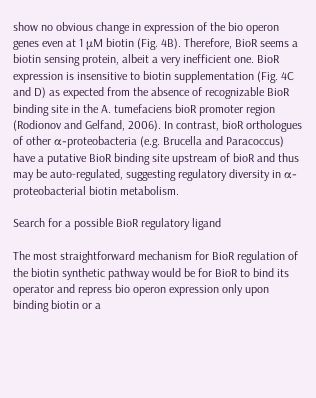show no obvious change in expression of the bio operon genes even at 1 μM biotin (Fig. 4B). Therefore, BioR seems a biotin sensing protein, albeit a very inefficient one. BioR expression is insensitive to biotin supplementation (Fig. 4C and D) as expected from the absence of recognizable BioR binding site in the A. tumefaciens bioR promoter region (Rodionov and Gelfand, 2006). In contrast, bioR orthologues of other α-proteobacteria (e.g. Brucella and Paracoccus) have a putative BioR binding site upstream of bioR and thus may be auto-regulated, suggesting regulatory diversity in α-proteobacterial biotin metabolism.

Search for a possible BioR regulatory ligand

The most straightforward mechanism for BioR regulation of the biotin synthetic pathway would be for BioR to bind its operator and repress bio operon expression only upon binding biotin or a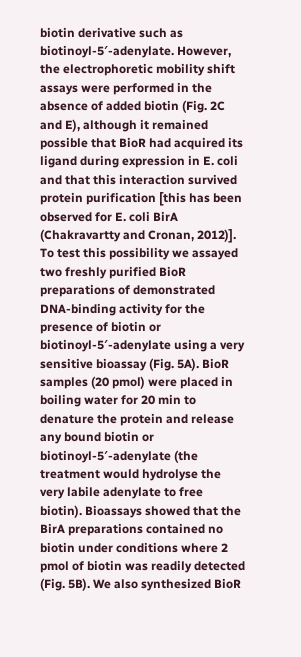biotin derivative such as biotinoyl-5′-adenylate. However, the electrophoretic mobility shift assays were performed in the absence of added biotin (Fig. 2C and E), although it remained possible that BioR had acquired its ligand during expression in E. coli and that this interaction survived protein purification [this has been observed for E. coli BirA (Chakravartty and Cronan, 2012)]. To test this possibility we assayed two freshly purified BioR preparations of demonstrated DNA-binding activity for the presence of biotin or biotinoyl-5′-adenylate using a very sensitive bioassay (Fig. 5A). BioR samples (20 pmol) were placed in boiling water for 20 min to denature the protein and release any bound biotin or biotinoyl-5′-adenylate (the treatment would hydrolyse the very labile adenylate to free biotin). Bioassays showed that the BirA preparations contained no biotin under conditions where 2 pmol of biotin was readily detected (Fig. 5B). We also synthesized BioR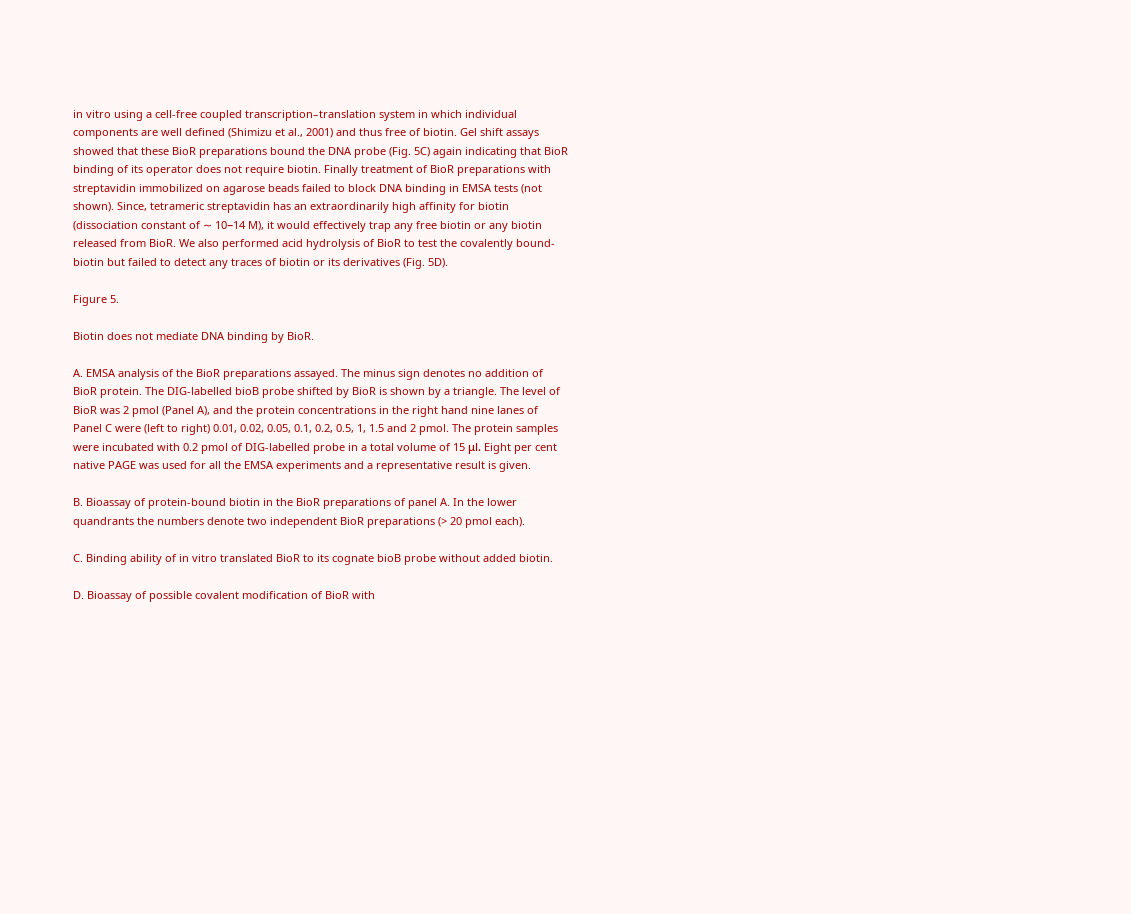in vitro using a cell-free coupled transcription–translation system in which individual components are well defined (Shimizu et al., 2001) and thus free of biotin. Gel shift assays showed that these BioR preparations bound the DNA probe (Fig. 5C) again indicating that BioR binding of its operator does not require biotin. Finally treatment of BioR preparations with streptavidin immobilized on agarose beads failed to block DNA binding in EMSA tests (not shown). Since, tetrameric streptavidin has an extraordinarily high affinity for biotin (dissociation constant of ∼ 10−14 M), it would effectively trap any free biotin or any biotin released from BioR. We also performed acid hydrolysis of BioR to test the covalently bound-biotin but failed to detect any traces of biotin or its derivatives (Fig. 5D).

Figure 5.

Biotin does not mediate DNA binding by BioR.

A. EMSA analysis of the BioR preparations assayed. The minus sign denotes no addition of BioR protein. The DIG-labelled bioB probe shifted by BioR is shown by a triangle. The level of BioR was 2 pmol (Panel A), and the protein concentrations in the right hand nine lanes of Panel C were (left to right) 0.01, 0.02, 0.05, 0.1, 0.2, 0.5, 1, 1.5 and 2 pmol. The protein samples were incubated with 0.2 pmol of DIG-labelled probe in a total volume of 15 μl. Eight per cent native PAGE was used for all the EMSA experiments and a representative result is given.

B. Bioassay of protein-bound biotin in the BioR preparations of panel A. In the lower quandrants the numbers denote two independent BioR preparations (> 20 pmol each).

C. Binding ability of in vitro translated BioR to its cognate bioB probe without added biotin.

D. Bioassay of possible covalent modification of BioR with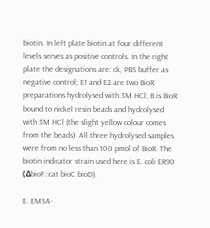biotin. In left plate biotin at four different levels serves as positive controls. In the right plate the designations are: ck, PBS buffer as negative control; E1 and E2 are two BioR preparations hydrolysed with 3M HCl; B is BioR bound to nickel resin beads and hydrolysed with 3M HCl (the slight yellow colour comes from the beads). All three hydrolysed samples were from no less than 100 pmol of BioR. The biotin indicator strain used here is E. coli ER90 (ΔbioF::cat bioC bioD).

E. EMSA-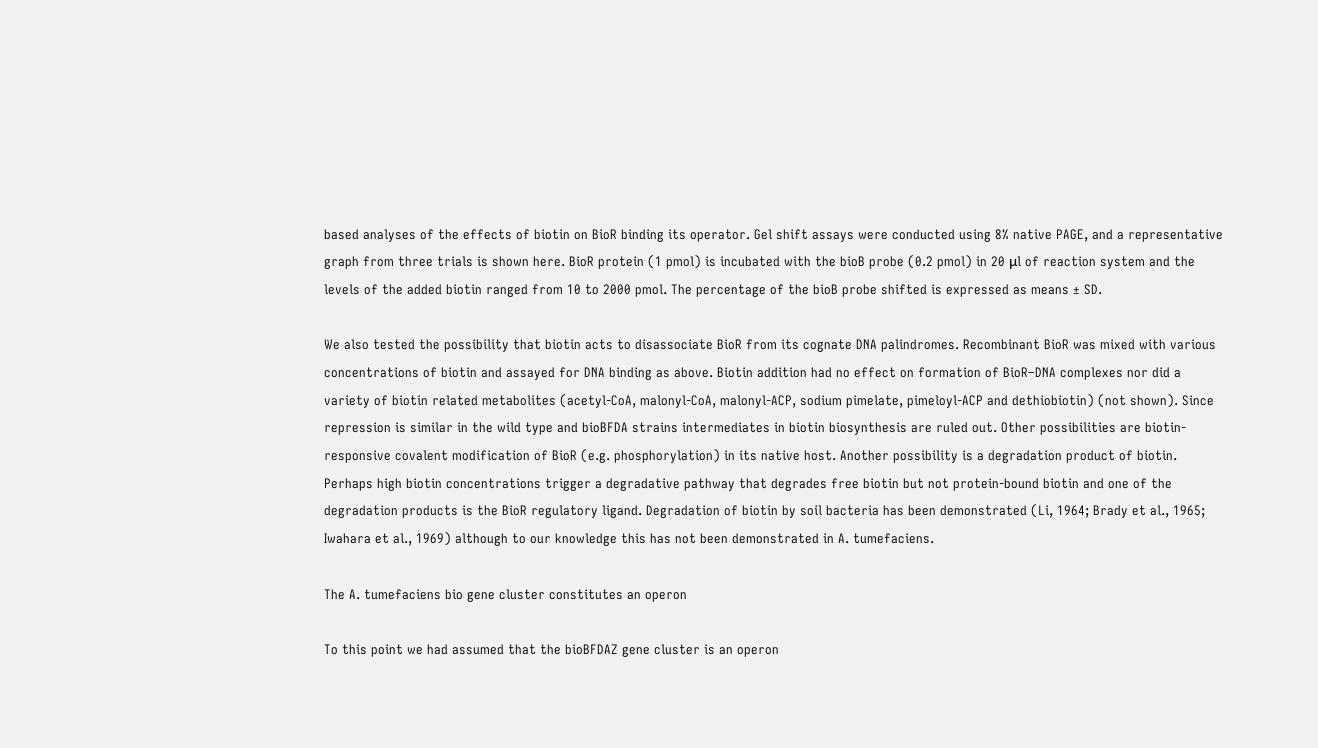based analyses of the effects of biotin on BioR binding its operator. Gel shift assays were conducted using 8% native PAGE, and a representative graph from three trials is shown here. BioR protein (1 pmol) is incubated with the bioB probe (0.2 pmol) in 20 μl of reaction system and the levels of the added biotin ranged from 10 to 2000 pmol. The percentage of the bioB probe shifted is expressed as means ± SD.

We also tested the possibility that biotin acts to disassociate BioR from its cognate DNA palindromes. Recombinant BioR was mixed with various concentrations of biotin and assayed for DNA binding as above. Biotin addition had no effect on formation of BioR–DNA complexes nor did a variety of biotin related metabolites (acetyl-CoA, malonyl-CoA, malonyl-ACP, sodium pimelate, pimeloyl-ACP and dethiobiotin) (not shown). Since repression is similar in the wild type and bioBFDA strains intermediates in biotin biosynthesis are ruled out. Other possibilities are biotin-responsive covalent modification of BioR (e.g. phosphorylation) in its native host. Another possibility is a degradation product of biotin. Perhaps high biotin concentrations trigger a degradative pathway that degrades free biotin but not protein-bound biotin and one of the degradation products is the BioR regulatory ligand. Degradation of biotin by soil bacteria has been demonstrated (Li, 1964; Brady et al., 1965; Iwahara et al., 1969) although to our knowledge this has not been demonstrated in A. tumefaciens.

The A. tumefaciens bio gene cluster constitutes an operon

To this point we had assumed that the bioBFDAZ gene cluster is an operon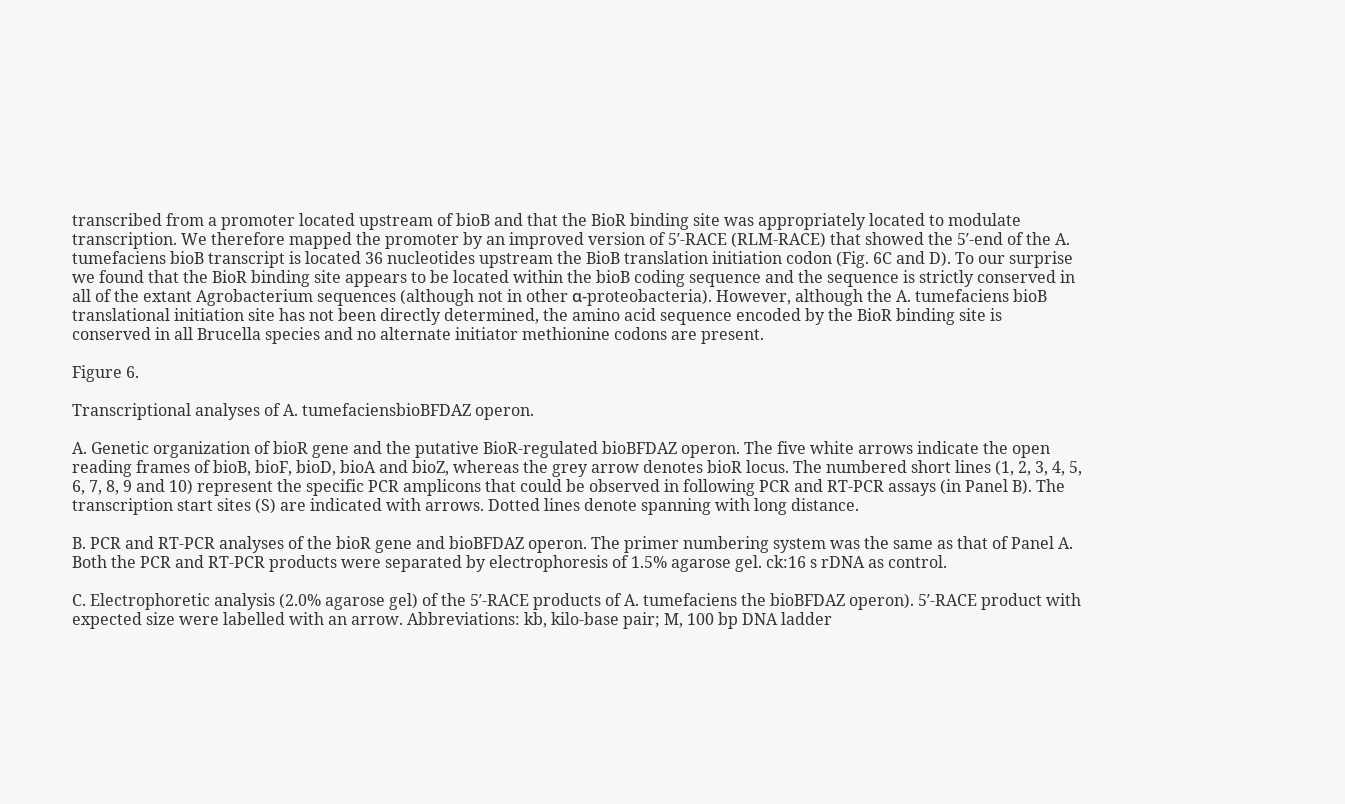transcribed from a promoter located upstream of bioB and that the BioR binding site was appropriately located to modulate transcription. We therefore mapped the promoter by an improved version of 5′-RACE (RLM-RACE) that showed the 5′-end of the A. tumefaciens bioB transcript is located 36 nucleotides upstream the BioB translation initiation codon (Fig. 6C and D). To our surprise we found that the BioR binding site appears to be located within the bioB coding sequence and the sequence is strictly conserved in all of the extant Agrobacterium sequences (although not in other α-proteobacteria). However, although the A. tumefaciens bioB translational initiation site has not been directly determined, the amino acid sequence encoded by the BioR binding site is conserved in all Brucella species and no alternate initiator methionine codons are present.

Figure 6.

Transcriptional analyses of A. tumefaciensbioBFDAZ operon.

A. Genetic organization of bioR gene and the putative BioR-regulated bioBFDAZ operon. The five white arrows indicate the open reading frames of bioB, bioF, bioD, bioA and bioZ, whereas the grey arrow denotes bioR locus. The numbered short lines (1, 2, 3, 4, 5, 6, 7, 8, 9 and 10) represent the specific PCR amplicons that could be observed in following PCR and RT-PCR assays (in Panel B). The transcription start sites (S) are indicated with arrows. Dotted lines denote spanning with long distance.

B. PCR and RT-PCR analyses of the bioR gene and bioBFDAZ operon. The primer numbering system was the same as that of Panel A. Both the PCR and RT-PCR products were separated by electrophoresis of 1.5% agarose gel. ck:16 s rDNA as control.

C. Electrophoretic analysis (2.0% agarose gel) of the 5′-RACE products of A. tumefaciens the bioBFDAZ operon). 5′-RACE product with expected size were labelled with an arrow. Abbreviations: kb, kilo-base pair; M, 100 bp DNA ladder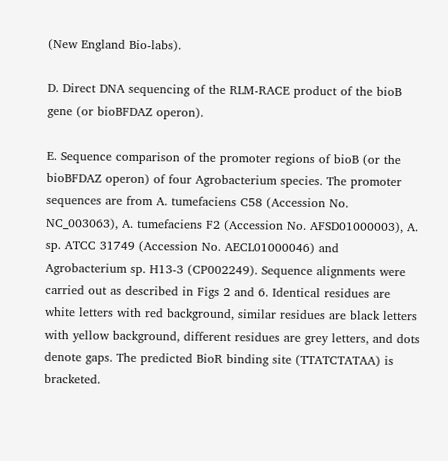(New England Bio-labs).

D. Direct DNA sequencing of the RLM-RACE product of the bioB gene (or bioBFDAZ operon).

E. Sequence comparison of the promoter regions of bioB (or the bioBFDAZ operon) of four Agrobacterium species. The promoter sequences are from A. tumefaciens C58 (Accession No. NC_003063), A. tumefaciens F2 (Accession No. AFSD01000003), A. sp. ATCC 31749 (Accession No. AECL01000046) and Agrobacterium sp. H13-3 (CP002249). Sequence alignments were carried out as described in Figs 2 and 6. Identical residues are white letters with red background, similar residues are black letters with yellow background, different residues are grey letters, and dots denote gaps. The predicted BioR binding site (TTATCTATAA) is bracketed.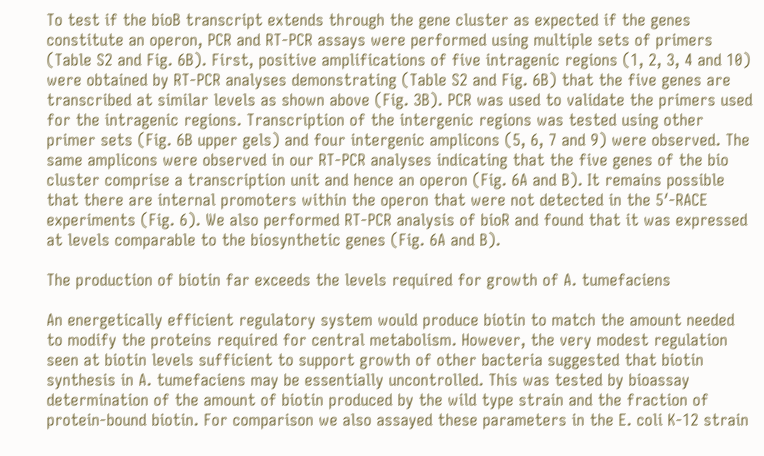To test if the bioB transcript extends through the gene cluster as expected if the genes constitute an operon, PCR and RT-PCR assays were performed using multiple sets of primers (Table S2 and Fig. 6B). First, positive amplifications of five intragenic regions (1, 2, 3, 4 and 10) were obtained by RT-PCR analyses demonstrating (Table S2 and Fig. 6B) that the five genes are transcribed at similar levels as shown above (Fig. 3B). PCR was used to validate the primers used for the intragenic regions. Transcription of the intergenic regions was tested using other primer sets (Fig. 6B upper gels) and four intergenic amplicons (5, 6, 7 and 9) were observed. The same amplicons were observed in our RT-PCR analyses indicating that the five genes of the bio cluster comprise a transcription unit and hence an operon (Fig. 6A and B). It remains possible that there are internal promoters within the operon that were not detected in the 5′-RACE experiments (Fig. 6). We also performed RT-PCR analysis of bioR and found that it was expressed at levels comparable to the biosynthetic genes (Fig. 6A and B).

The production of biotin far exceeds the levels required for growth of A. tumefaciens

An energetically efficient regulatory system would produce biotin to match the amount needed to modify the proteins required for central metabolism. However, the very modest regulation seen at biotin levels sufficient to support growth of other bacteria suggested that biotin synthesis in A. tumefaciens may be essentially uncontrolled. This was tested by bioassay determination of the amount of biotin produced by the wild type strain and the fraction of protein-bound biotin. For comparison we also assayed these parameters in the E. coli K-12 strain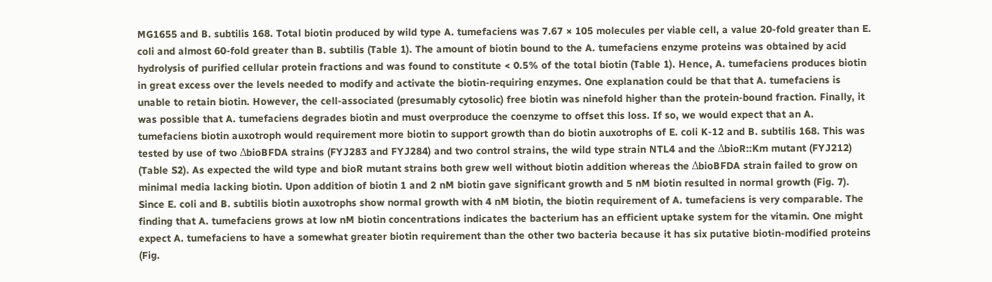MG1655 and B. subtilis 168. Total biotin produced by wild type A. tumefaciens was 7.67 × 105 molecules per viable cell, a value 20-fold greater than E. coli and almost 60-fold greater than B. subtilis (Table 1). The amount of biotin bound to the A. tumefaciens enzyme proteins was obtained by acid hydrolysis of purified cellular protein fractions and was found to constitute < 0.5% of the total biotin (Table 1). Hence, A. tumefaciens produces biotin in great excess over the levels needed to modify and activate the biotin-requiring enzymes. One explanation could be that that A. tumefaciens is unable to retain biotin. However, the cell-associated (presumably cytosolic) free biotin was ninefold higher than the protein-bound fraction. Finally, it was possible that A. tumefaciens degrades biotin and must overproduce the coenzyme to offset this loss. If so, we would expect that an A. tumefaciens biotin auxotroph would requirement more biotin to support growth than do biotin auxotrophs of E. coli K-12 and B. subtilis 168. This was tested by use of two ΔbioBFDA strains (FYJ283 and FYJ284) and two control strains, the wild type strain NTL4 and the ΔbioR::Km mutant (FYJ212) (Table S2). As expected the wild type and bioR mutant strains both grew well without biotin addition whereas the ΔbioBFDA strain failed to grow on minimal media lacking biotin. Upon addition of biotin 1 and 2 nM biotin gave significant growth and 5 nM biotin resulted in normal growth (Fig. 7). Since E. coli and B. subtilis biotin auxotrophs show normal growth with 4 nM biotin, the biotin requirement of A. tumefaciens is very comparable. The finding that A. tumefaciens grows at low nM biotin concentrations indicates the bacterium has an efficient uptake system for the vitamin. One might expect A. tumefaciens to have a somewhat greater biotin requirement than the other two bacteria because it has six putative biotin-modified proteins (Fig.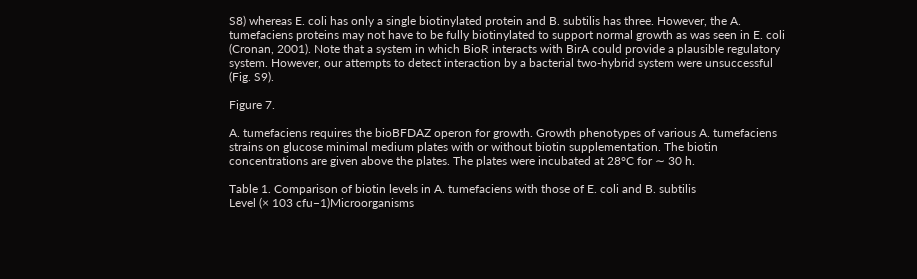S8) whereas E. coli has only a single biotinylated protein and B. subtilis has three. However, the A. tumefaciens proteins may not have to be fully biotinylated to support normal growth as was seen in E. coli (Cronan, 2001). Note that a system in which BioR interacts with BirA could provide a plausible regulatory system. However, our attempts to detect interaction by a bacterial two-hybrid system were unsuccessful (Fig. S9).

Figure 7.

A. tumefaciens requires the bioBFDAZ operon for growth. Growth phenotypes of various A. tumefaciens strains on glucose minimal medium plates with or without biotin supplementation. The biotin concentrations are given above the plates. The plates were incubated at 28°C for ∼ 30 h.

Table 1. Comparison of biotin levels in A. tumefaciens with those of E. coli and B. subtilis
Level (× 103 cfu−1)Microorganisms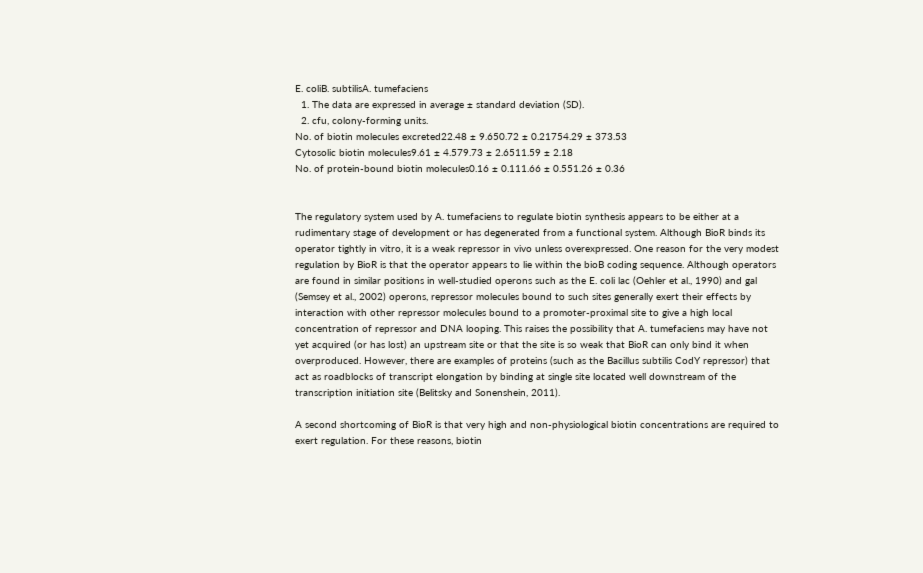E. coliB. subtilisA. tumefaciens
  1. The data are expressed in average ± standard deviation (SD).
  2. cfu, colony-forming units.
No. of biotin molecules excreted22.48 ± 9.650.72 ± 0.21754.29 ± 373.53
Cytosolic biotin molecules9.61 ± 4.579.73 ± 2.6511.59 ± 2.18
No. of protein-bound biotin molecules0.16 ± 0.111.66 ± 0.551.26 ± 0.36


The regulatory system used by A. tumefaciens to regulate biotin synthesis appears to be either at a rudimentary stage of development or has degenerated from a functional system. Although BioR binds its operator tightly in vitro, it is a weak repressor in vivo unless overexpressed. One reason for the very modest regulation by BioR is that the operator appears to lie within the bioB coding sequence. Although operators are found in similar positions in well-studied operons such as the E. coli lac (Oehler et al., 1990) and gal (Semsey et al., 2002) operons, repressor molecules bound to such sites generally exert their effects by interaction with other repressor molecules bound to a promoter-proximal site to give a high local concentration of repressor and DNA looping. This raises the possibility that A. tumefaciens may have not yet acquired (or has lost) an upstream site or that the site is so weak that BioR can only bind it when overproduced. However, there are examples of proteins (such as the Bacillus subtilis CodY repressor) that act as roadblocks of transcript elongation by binding at single site located well downstream of the transcription initiation site (Belitsky and Sonenshein, 2011).

A second shortcoming of BioR is that very high and non-physiological biotin concentrations are required to exert regulation. For these reasons, biotin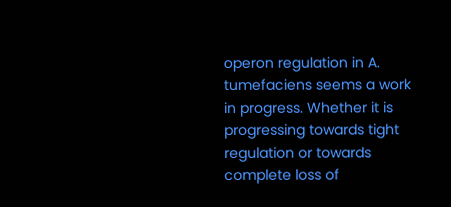operon regulation in A. tumefaciens seems a work in progress. Whether it is progressing towards tight regulation or towards complete loss of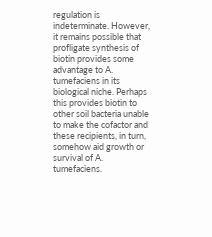regulation is indeterminate. However, it remains possible that profligate synthesis of biotin provides some advantage to A. tumefaciens in its biological niche. Perhaps this provides biotin to other soil bacteria unable to make the cofactor and these recipients, in turn, somehow aid growth or survival of A. tumefaciens.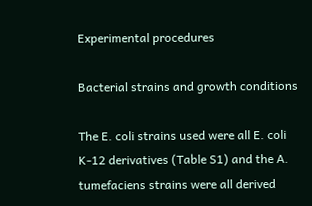Experimental procedures

Bacterial strains and growth conditions

The E. coli strains used were all E. coli K-12 derivatives (Table S1) and the A. tumefaciens strains were all derived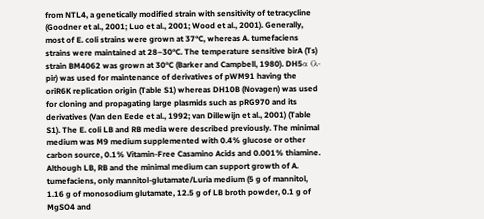from NTL4, a genetically modified strain with sensitivity of tetracycline (Goodner et al., 2001; Luo et al., 2001; Wood et al., 2001). Generally, most of E. coli strains were grown at 37°C, whereas A. tumefaciens strains were maintained at 28–30°C. The temperature sensitive birA (Ts) strain BM4062 was grown at 30°C (Barker and Campbell, 1980). DH5α (λ-pir) was used for maintenance of derivatives of pWM91 having the oriR6K replication origin (Table S1) whereas DH10B (Novagen) was used for cloning and propagating large plasmids such as pRG970 and its derivatives (Van den Eede et al., 1992; van Dillewijn et al., 2001) (Table S1). The E. coli LB and RB media were described previously. The minimal medium was M9 medium supplemented with 0.4% glucose or other carbon source, 0.1% Vitamin-Free Casamino Acids and 0.001% thiamine. Although LB, RB and the minimal medium can support growth of A. tumefaciens, only mannitol-glutamate/Luria medium (5 g of mannitol, 1.16 g of monosodium glutamate, 12.5 g of LB broth powder, 0.1 g of MgSO4 and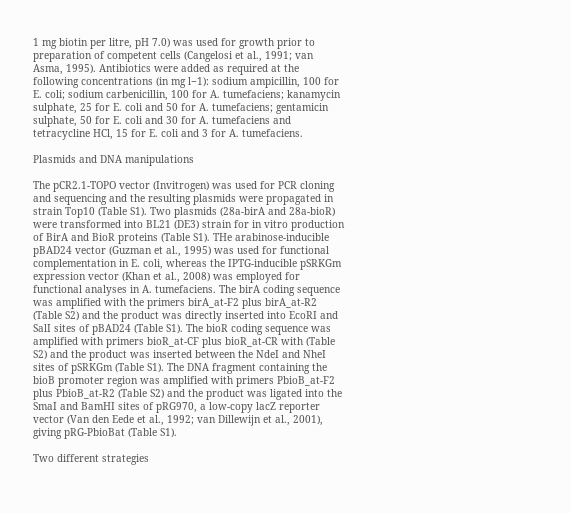1 mg biotin per litre, pH 7.0) was used for growth prior to preparation of competent cells (Cangelosi et al., 1991; van Asma, 1995). Antibiotics were added as required at the following concentrations (in mg l−1): sodium ampicillin, 100 for E. coli; sodium carbenicillin, 100 for A. tumefaciens; kanamycin sulphate, 25 for E. coli and 50 for A. tumefaciens; gentamicin sulphate, 50 for E. coli and 30 for A. tumefaciens and tetracycline HCl, 15 for E. coli and 3 for A. tumefaciens.

Plasmids and DNA manipulations

The pCR2.1-TOPO vector (Invitrogen) was used for PCR cloning and sequencing and the resulting plasmids were propagated in strain Top10 (Table S1). Two plasmids (28a-birA and 28a-bioR) were transformed into BL21 (DE3) strain for in vitro production of BirA and BioR proteins (Table S1). THe arabinose-inducible pBAD24 vector (Guzman et al., 1995) was used for functional complementation in E. coli, whereas the IPTG-inducible pSRKGm expression vector (Khan et al., 2008) was employed for functional analyses in A. tumefaciens. The birA coding sequence was amplified with the primers birA_at-F2 plus birA_at-R2 (Table S2) and the product was directly inserted into EcoRI and SalI sites of pBAD24 (Table S1). The bioR coding sequence was amplified with primers bioR_at-CF plus bioR_at-CR with (Table S2) and the product was inserted between the NdeI and NheI sites of pSRKGm (Table S1). The DNA fragment containing the bioB promoter region was amplified with primers PbioB_at-F2 plus PbioB_at-R2 (Table S2) and the product was ligated into the SmaI and BamHI sites of pRG970, a low-copy lacZ reporter vector (Van den Eede et al., 1992; van Dillewijn et al., 2001), giving pRG-PbioBat (Table S1).

Two different strategies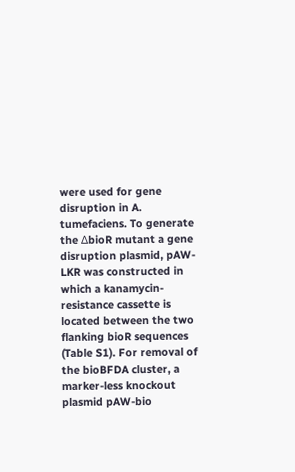were used for gene disruption in A. tumefaciens. To generate the ΔbioR mutant a gene disruption plasmid, pAW-LKR was constructed in which a kanamycin-resistance cassette is located between the two flanking bioR sequences (Table S1). For removal of the bioBFDA cluster, a marker-less knockout plasmid pAW-bio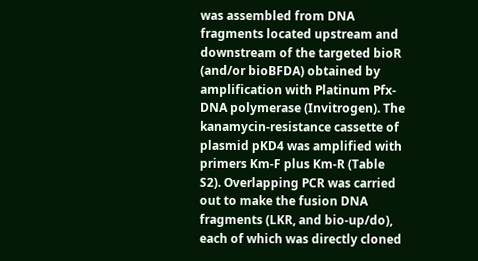was assembled from DNA fragments located upstream and downstream of the targeted bioR (and/or bioBFDA) obtained by amplification with Platinum Pfx-DNA polymerase (Invitrogen). The kanamycin-resistance cassette of plasmid pKD4 was amplified with primers Km-F plus Km-R (Table S2). Overlapping PCR was carried out to make the fusion DNA fragments (LKR, and bio-up/do), each of which was directly cloned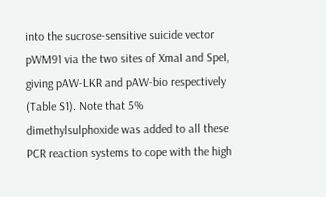into the sucrose-sensitive suicide vector pWM91 via the two sites of XmaI and SpeI, giving pAW-LKR and pAW-bio respectively (Table S1). Note that 5% dimethylsulphoxide was added to all these PCR reaction systems to cope with the high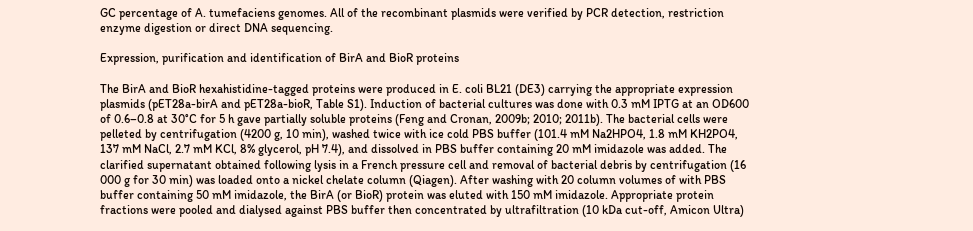GC percentage of A. tumefaciens genomes. All of the recombinant plasmids were verified by PCR detection, restriction enzyme digestion or direct DNA sequencing.

Expression, purification and identification of BirA and BioR proteins

The BirA and BioR hexahistidine-tagged proteins were produced in E. coli BL21 (DE3) carrying the appropriate expression plasmids (pET28a-birA and pET28a-bioR, Table S1). Induction of bacterial cultures was done with 0.3 mM IPTG at an OD600 of 0.6–0.8 at 30°C for 5 h gave partially soluble proteins (Feng and Cronan, 2009b; 2010; 2011b). The bacterial cells were pelleted by centrifugation (4200 g, 10 min), washed twice with ice cold PBS buffer (101.4 mM Na2HPO4, 1.8 mM KH2PO4, 137 mM NaCl, 2.7 mM KCl, 8% glycerol, pH 7.4), and dissolved in PBS buffer containing 20 mM imidazole was added. The clarified supernatant obtained following lysis in a French pressure cell and removal of bacterial debris by centrifugation (16 000 g for 30 min) was loaded onto a nickel chelate column (Qiagen). After washing with 20 column volumes of with PBS buffer containing 50 mM imidazole, the BirA (or BioR) protein was eluted with 150 mM imidazole. Appropriate protein fractions were pooled and dialysed against PBS buffer then concentrated by ultrafiltration (10 kDa cut-off, Amicon Ultra)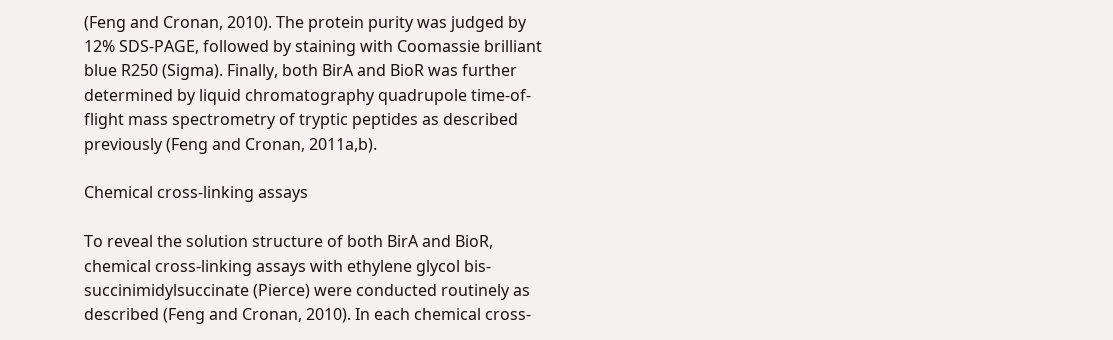(Feng and Cronan, 2010). The protein purity was judged by 12% SDS-PAGE, followed by staining with Coomassie brilliant blue R250 (Sigma). Finally, both BirA and BioR was further determined by liquid chromatography quadrupole time-of-flight mass spectrometry of tryptic peptides as described previously (Feng and Cronan, 2011a,b).

Chemical cross-linking assays

To reveal the solution structure of both BirA and BioR, chemical cross-linking assays with ethylene glycol bis-succinimidylsuccinate (Pierce) were conducted routinely as described (Feng and Cronan, 2010). In each chemical cross-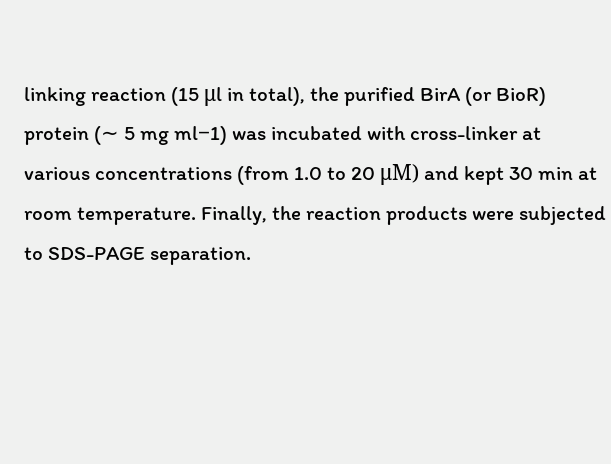linking reaction (15 μl in total), the purified BirA (or BioR) protein (∼ 5 mg ml−1) was incubated with cross-linker at various concentrations (from 1.0 to 20 μM) and kept 30 min at room temperature. Finally, the reaction products were subjected to SDS-PAGE separation.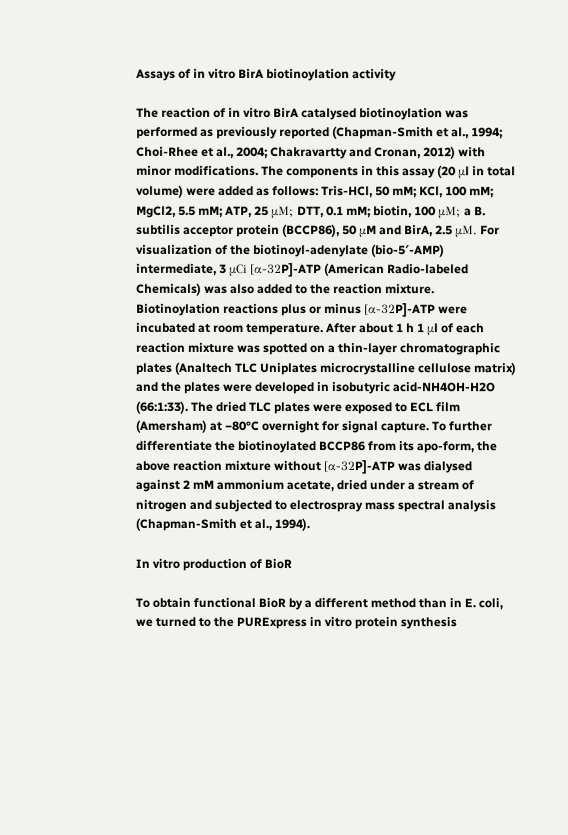Assays of in vitro BirA biotinoylation activity

The reaction of in vitro BirA catalysed biotinoylation was performed as previously reported (Chapman-Smith et al., 1994; Choi-Rhee et al., 2004; Chakravartty and Cronan, 2012) with minor modifications. The components in this assay (20 μl in total volume) were added as follows: Tris-HCl, 50 mM; KCl, 100 mM; MgCl2, 5.5 mM; ATP, 25 μM; DTT, 0.1 mM; biotin, 100 μM; a B. subtilis acceptor protein (BCCP86), 50 μM and BirA, 2.5 μM. For visualization of the biotinoyl-adenylate (bio-5′-AMP) intermediate, 3 μCi [α-32P]-ATP (American Radio-labeled Chemicals) was also added to the reaction mixture. Biotinoylation reactions plus or minus [α-32P]-ATP were incubated at room temperature. After about 1 h 1 μl of each reaction mixture was spotted on a thin-layer chromatographic plates (Analtech TLC Uniplates microcrystalline cellulose matrix) and the plates were developed in isobutyric acid-NH4OH-H2O (66:1:33). The dried TLC plates were exposed to ECL film (Amersham) at −80°C overnight for signal capture. To further differentiate the biotinoylated BCCP86 from its apo-form, the above reaction mixture without [α-32P]-ATP was dialysed against 2 mM ammonium acetate, dried under a stream of nitrogen and subjected to electrospray mass spectral analysis (Chapman-Smith et al., 1994).

In vitro production of BioR

To obtain functional BioR by a different method than in E. coli, we turned to the PURExpress in vitro protein synthesis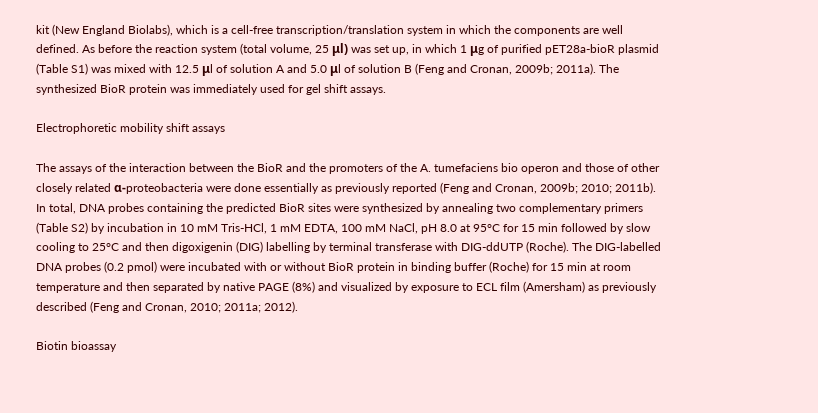kit (New England Biolabs), which is a cell-free transcription/translation system in which the components are well defined. As before the reaction system (total volume, 25 μl) was set up, in which 1 μg of purified pET28a-bioR plasmid (Table S1) was mixed with 12.5 μl of solution A and 5.0 μl of solution B (Feng and Cronan, 2009b; 2011a). The synthesized BioR protein was immediately used for gel shift assays.

Electrophoretic mobility shift assays

The assays of the interaction between the BioR and the promoters of the A. tumefaciens bio operon and those of other closely related α-proteobacteria were done essentially as previously reported (Feng and Cronan, 2009b; 2010; 2011b). In total, DNA probes containing the predicted BioR sites were synthesized by annealing two complementary primers (Table S2) by incubation in 10 mM Tris-HCl, 1 mM EDTA, 100 mM NaCl, pH 8.0 at 95°C for 15 min followed by slow cooling to 25°C and then digoxigenin (DIG) labelling by terminal transferase with DIG-ddUTP (Roche). The DIG-labelled DNA probes (0.2 pmol) were incubated with or without BioR protein in binding buffer (Roche) for 15 min at room temperature and then separated by native PAGE (8%) and visualized by exposure to ECL film (Amersham) as previously described (Feng and Cronan, 2010; 2011a; 2012).

Biotin bioassay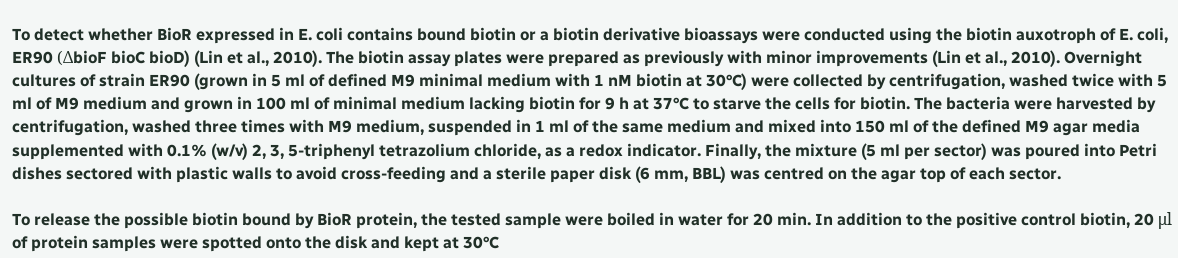To detect whether BioR expressed in E. coli contains bound biotin or a biotin derivative bioassays were conducted using the biotin auxotroph of E. coli, ER90 (ΔbioF bioC bioD) (Lin et al., 2010). The biotin assay plates were prepared as previously with minor improvements (Lin et al., 2010). Overnight cultures of strain ER90 (grown in 5 ml of defined M9 minimal medium with 1 nM biotin at 30°C) were collected by centrifugation, washed twice with 5 ml of M9 medium and grown in 100 ml of minimal medium lacking biotin for 9 h at 37°C to starve the cells for biotin. The bacteria were harvested by centrifugation, washed three times with M9 medium, suspended in 1 ml of the same medium and mixed into 150 ml of the defined M9 agar media supplemented with 0.1% (w/v) 2, 3, 5-triphenyl tetrazolium chloride, as a redox indicator. Finally, the mixture (5 ml per sector) was poured into Petri dishes sectored with plastic walls to avoid cross-feeding and a sterile paper disk (6 mm, BBL) was centred on the agar top of each sector.

To release the possible biotin bound by BioR protein, the tested sample were boiled in water for 20 min. In addition to the positive control biotin, 20 μl of protein samples were spotted onto the disk and kept at 30°C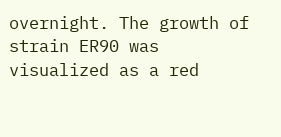overnight. The growth of strain ER90 was visualized as a red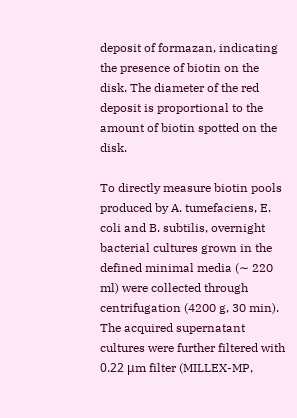deposit of formazan, indicating the presence of biotin on the disk. The diameter of the red deposit is proportional to the amount of biotin spotted on the disk.

To directly measure biotin pools produced by A. tumefaciens, E. coli and B. subtilis, overnight bacterial cultures grown in the defined minimal media (∼ 220 ml) were collected through centrifugation (4200 g, 30 min). The acquired supernatant cultures were further filtered with 0.22 μm filter (MILLEX-MP,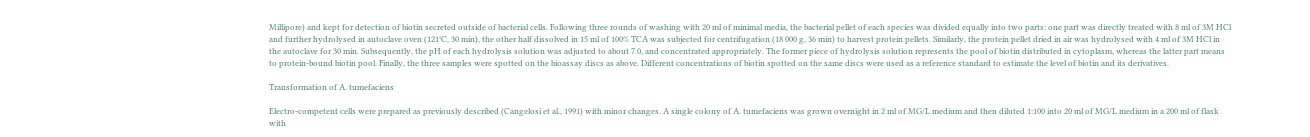Millipore) and kept for detection of biotin secreted outside of bacterial cells. Following three rounds of washing with 20 ml of minimal media, the bacterial pellet of each species was divided equally into two parts: one part was directly treated with 8 ml of 3M HCl and further hydrolysed in autoclave oven (121°C, 30 min), the other half dissolved in 15 ml of 100% TCA was subjected for centrifugation (18 000 g, 36 min) to harvest protein pellets. Similarly, the protein pellet dried in air was hydrolysed with 4 ml of 3M HCl in the autoclave for 30 min. Subsequently, the pH of each hydrolysis solution was adjusted to about 7.0, and concentrated appropriately. The former piece of hydrolysis solution represents the pool of biotin distributed in cytoplasm, whereas the latter part means to protein-bound biotin pool. Finally, the three samples were spotted on the bioassay discs as above. Different concentrations of biotin spotted on the same discs were used as a reference standard to estimate the level of biotin and its derivatives.

Transformation of A. tumefaciens

Electro-competent cells were prepared as previously described (Cangelosi et al., 1991) with minor changes. A single colony of A. tumefaciens was grown overnight in 2 ml of MG/L medium and then diluted 1:100 into 20 ml of MG/L medium in a 200 ml of flask with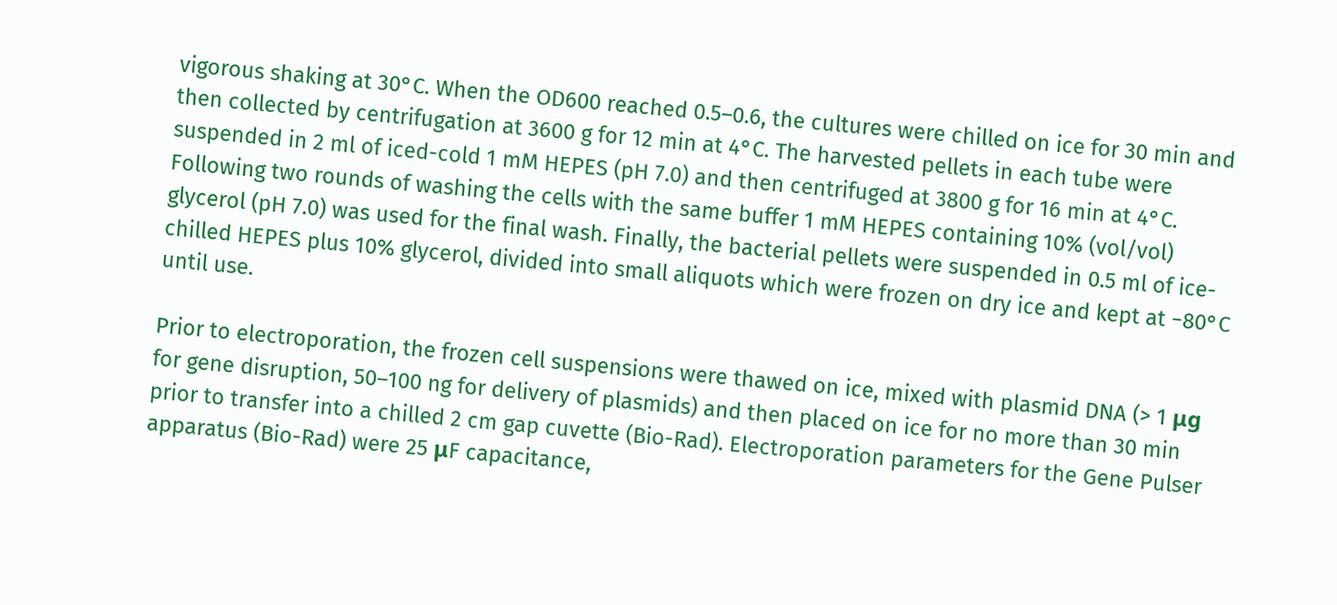vigorous shaking at 30°C. When the OD600 reached 0.5–0.6, the cultures were chilled on ice for 30 min and then collected by centrifugation at 3600 g for 12 min at 4°C. The harvested pellets in each tube were suspended in 2 ml of iced-cold 1 mM HEPES (pH 7.0) and then centrifuged at 3800 g for 16 min at 4°C. Following two rounds of washing the cells with the same buffer 1 mM HEPES containing 10% (vol/vol) glycerol (pH 7.0) was used for the final wash. Finally, the bacterial pellets were suspended in 0.5 ml of ice-chilled HEPES plus 10% glycerol, divided into small aliquots which were frozen on dry ice and kept at −80°C until use.

Prior to electroporation, the frozen cell suspensions were thawed on ice, mixed with plasmid DNA (> 1 μg for gene disruption, 50–100 ng for delivery of plasmids) and then placed on ice for no more than 30 min prior to transfer into a chilled 2 cm gap cuvette (Bio-Rad). Electroporation parameters for the Gene Pulser apparatus (Bio-Rad) were 25 μF capacitance,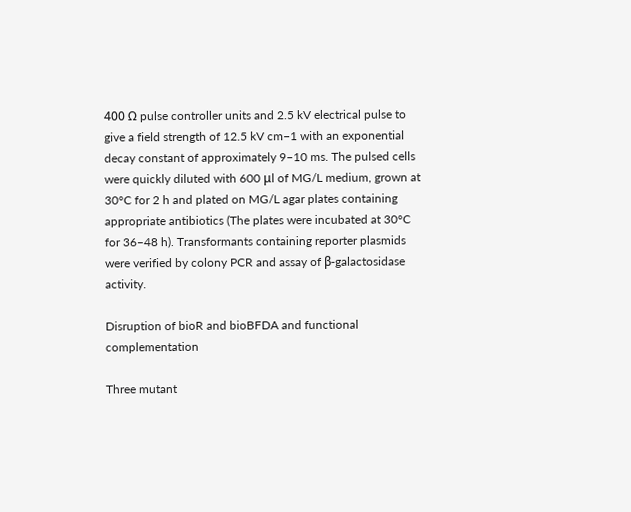400 Ω pulse controller units and 2.5 kV electrical pulse to give a field strength of 12.5 kV cm−1 with an exponential decay constant of approximately 9–10 ms. The pulsed cells were quickly diluted with 600 μl of MG/L medium, grown at 30°C for 2 h and plated on MG/L agar plates containing appropriate antibiotics (The plates were incubated at 30°C for 36–48 h). Transformants containing reporter plasmids were verified by colony PCR and assay of β-galactosidase activity.

Disruption of bioR and bioBFDA and functional complementation

Three mutant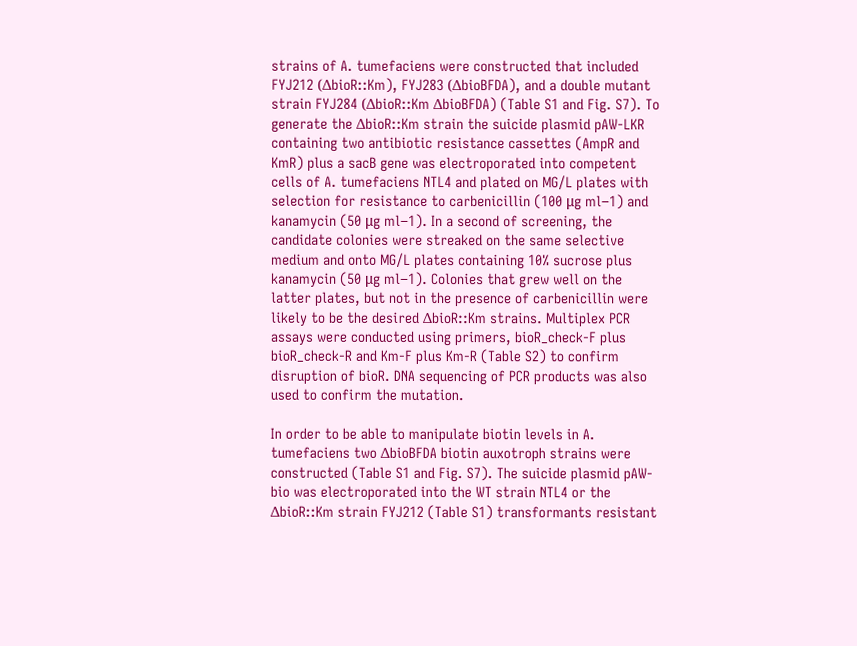strains of A. tumefaciens were constructed that included FYJ212 (ΔbioR::Km), FYJ283 (ΔbioBFDA), and a double mutant strain FYJ284 (ΔbioR::Km ΔbioBFDA) (Table S1 and Fig. S7). To generate the ΔbioR::Km strain the suicide plasmid pAW-LKR containing two antibiotic resistance cassettes (AmpR and KmR) plus a sacB gene was electroporated into competent cells of A. tumefaciens NTL4 and plated on MG/L plates with selection for resistance to carbenicillin (100 μg ml−1) and kanamycin (50 μg ml−1). In a second of screening, the candidate colonies were streaked on the same selective medium and onto MG/L plates containing 10% sucrose plus kanamycin (50 μg ml−1). Colonies that grew well on the latter plates, but not in the presence of carbenicillin were likely to be the desired ΔbioR::Km strains. Multiplex PCR assays were conducted using primers, bioR_check-F plus bioR_check-R and Km-F plus Km-R (Table S2) to confirm disruption of bioR. DNA sequencing of PCR products was also used to confirm the mutation.

In order to be able to manipulate biotin levels in A. tumefaciens two ΔbioBFDA biotin auxotroph strains were constructed (Table S1 and Fig. S7). The suicide plasmid pAW-bio was electroporated into the WT strain NTL4 or the ΔbioR::Km strain FYJ212 (Table S1) transformants resistant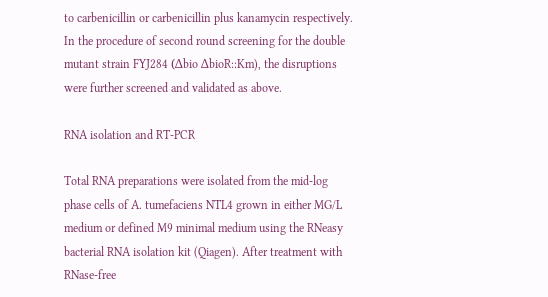to carbenicillin or carbenicillin plus kanamycin respectively. In the procedure of second round screening for the double mutant strain FYJ284 (Δbio ΔbioR::Km), the disruptions were further screened and validated as above.

RNA isolation and RT-PCR

Total RNA preparations were isolated from the mid-log phase cells of A. tumefaciens NTL4 grown in either MG/L medium or defined M9 minimal medium using the RNeasy bacterial RNA isolation kit (Qiagen). After treatment with RNase-free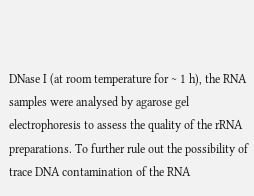DNase I (at room temperature for ∼ 1 h), the RNA samples were analysed by agarose gel electrophoresis to assess the quality of the rRNA preparations. To further rule out the possibility of trace DNA contamination of the RNA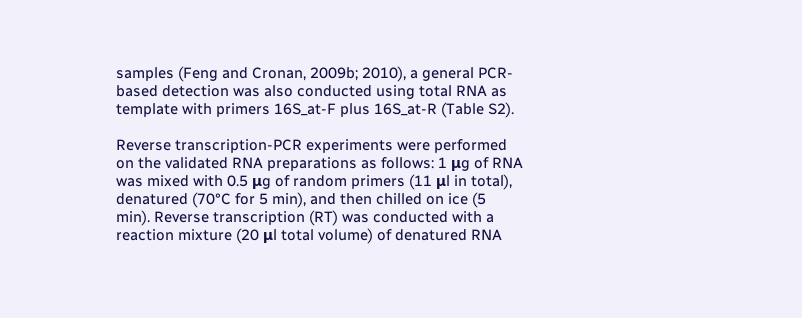samples (Feng and Cronan, 2009b; 2010), a general PCR-based detection was also conducted using total RNA as template with primers 16S_at-F plus 16S_at-R (Table S2).

Reverse transcription-PCR experiments were performed on the validated RNA preparations as follows: 1 μg of RNA was mixed with 0.5 μg of random primers (11 μl in total), denatured (70°C for 5 min), and then chilled on ice (5 min). Reverse transcription (RT) was conducted with a reaction mixture (20 μl total volume) of denatured RNA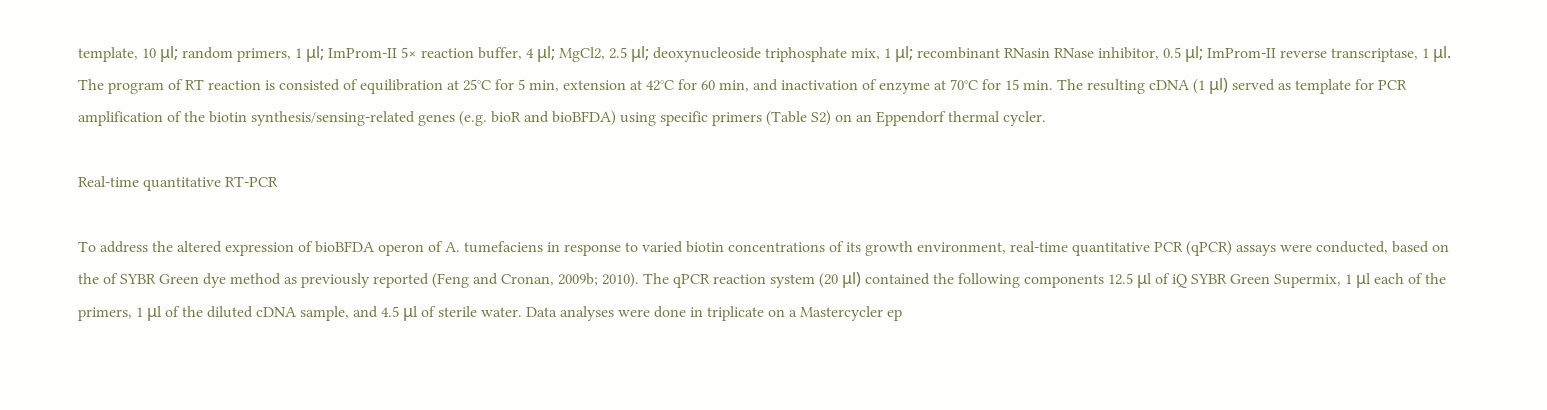template, 10 μl; random primers, 1 μl; ImProm-II 5× reaction buffer, 4 μl; MgCl2, 2.5 μl; deoxynucleoside triphosphate mix, 1 μl; recombinant RNasin RNase inhibitor, 0.5 μl; ImProm-II reverse transcriptase, 1 μl. The program of RT reaction is consisted of equilibration at 25°C for 5 min, extension at 42°C for 60 min, and inactivation of enzyme at 70°C for 15 min. The resulting cDNA (1 μl) served as template for PCR amplification of the biotin synthesis/sensing-related genes (e.g. bioR and bioBFDA) using specific primers (Table S2) on an Eppendorf thermal cycler.

Real-time quantitative RT-PCR

To address the altered expression of bioBFDA operon of A. tumefaciens in response to varied biotin concentrations of its growth environment, real-time quantitative PCR (qPCR) assays were conducted, based on the of SYBR Green dye method as previously reported (Feng and Cronan, 2009b; 2010). The qPCR reaction system (20 μl) contained the following components 12.5 μl of iQ SYBR Green Supermix, 1 μl each of the primers, 1 μl of the diluted cDNA sample, and 4.5 μl of sterile water. Data analyses were done in triplicate on a Mastercycler ep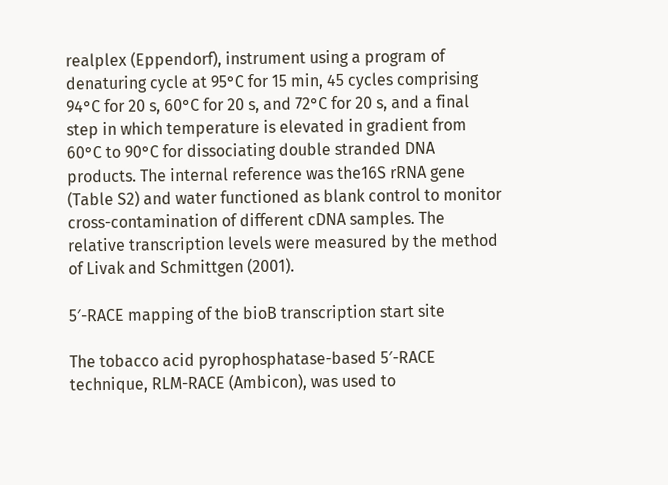realplex (Eppendorf), instrument using a program of denaturing cycle at 95°C for 15 min, 45 cycles comprising 94°C for 20 s, 60°C for 20 s, and 72°C for 20 s, and a final step in which temperature is elevated in gradient from 60°C to 90°C for dissociating double stranded DNA products. The internal reference was the16S rRNA gene (Table S2) and water functioned as blank control to monitor cross-contamination of different cDNA samples. The relative transcription levels were measured by the method of Livak and Schmittgen (2001).

5′-RACE mapping of the bioB transcription start site

The tobacco acid pyrophosphatase-based 5′-RACE technique, RLM-RACE (Ambicon), was used to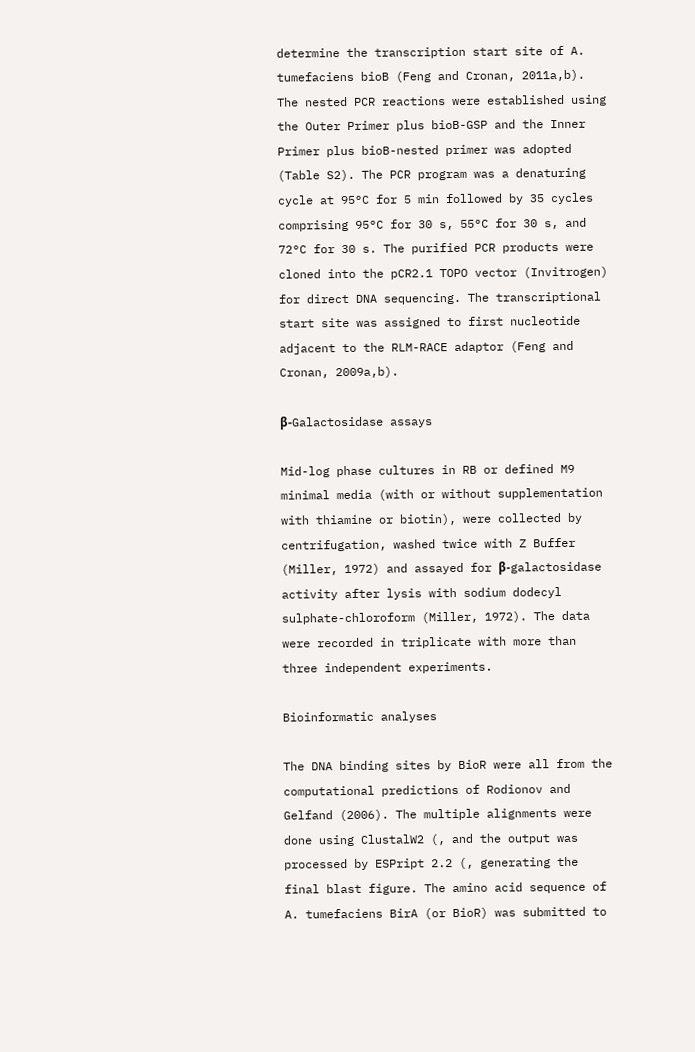determine the transcription start site of A. tumefaciens bioB (Feng and Cronan, 2011a,b). The nested PCR reactions were established using the Outer Primer plus bioB-GSP and the Inner Primer plus bioB-nested primer was adopted (Table S2). The PCR program was a denaturing cycle at 95°C for 5 min followed by 35 cycles comprising 95°C for 30 s, 55°C for 30 s, and 72°C for 30 s. The purified PCR products were cloned into the pCR2.1 TOPO vector (Invitrogen) for direct DNA sequencing. The transcriptional start site was assigned to first nucleotide adjacent to the RLM-RACE adaptor (Feng and Cronan, 2009a,b).

β-Galactosidase assays

Mid-log phase cultures in RB or defined M9 minimal media (with or without supplementation with thiamine or biotin), were collected by centrifugation, washed twice with Z Buffer (Miller, 1972) and assayed for β-galactosidase activity after lysis with sodium dodecyl sulphate-chloroform (Miller, 1972). The data were recorded in triplicate with more than three independent experiments.

Bioinformatic analyses

The DNA binding sites by BioR were all from the computational predictions of Rodionov and Gelfand (2006). The multiple alignments were done using ClustalW2 (, and the output was processed by ESPript 2.2 (, generating the final blast figure. The amino acid sequence of A. tumefaciens BirA (or BioR) was submitted to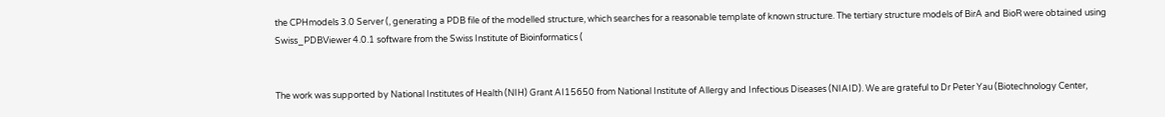the CPHmodels 3.0 Server (, generating a PDB file of the modelled structure, which searches for a reasonable template of known structure. The tertiary structure models of BirA and BioR were obtained using Swiss_PDBViewer 4.0.1 software from the Swiss Institute of Bioinformatics (


The work was supported by National Institutes of Health (NIH) Grant AI15650 from National Institute of Allergy and Infectious Diseases (NIAID). We are grateful to Dr Peter Yau (Biotechnology Center,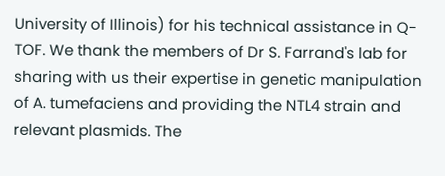University of Illinois) for his technical assistance in Q-TOF. We thank the members of Dr S. Farrand's lab for sharing with us their expertise in genetic manipulation of A. tumefaciens and providing the NTL4 strain and relevant plasmids. The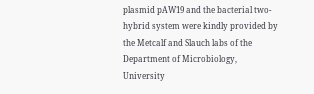plasmid pAW19 and the bacterial two-hybrid system were kindly provided by the Metcalf and Slauch labs of the Department of Microbiology, University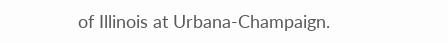of Illinois at Urbana-Champaign.